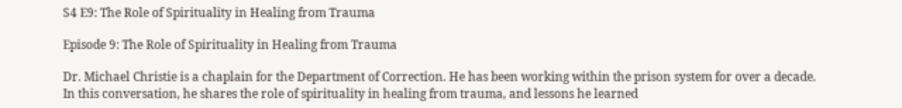S4 E9: The Role of Spirituality in Healing from Trauma

Episode 9: The Role of Spirituality in Healing from Trauma

Dr. Michael Christie is a chaplain for the Department of Correction. He has been working within the prison system for over a decade. In this conversation, he shares the role of spirituality in healing from trauma, and lessons he learned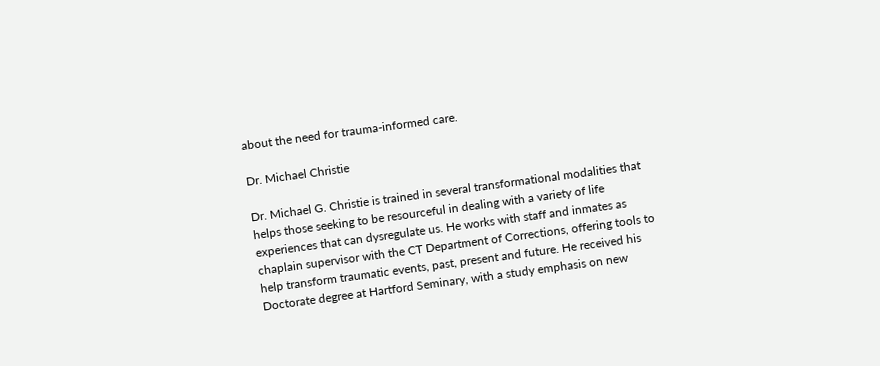about the need for trauma-informed care.

Dr. Michael Christie

Dr. Michael G. Christie is trained in several transformational modalities that helps those seeking to be resourceful in dealing with a variety of life experiences that can dysregulate us. He works with staff and inmates as chaplain supervisor with the CT Department of Corrections, offering tools to help transform traumatic events, past, present and future. He received his Doctorate degree at Hartford Seminary, with a study emphasis on new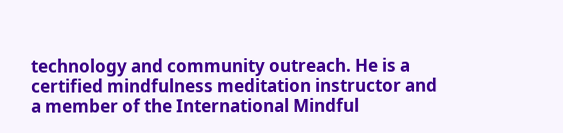technology and community outreach. He is a certified mindfulness meditation instructor and a member of the International Mindful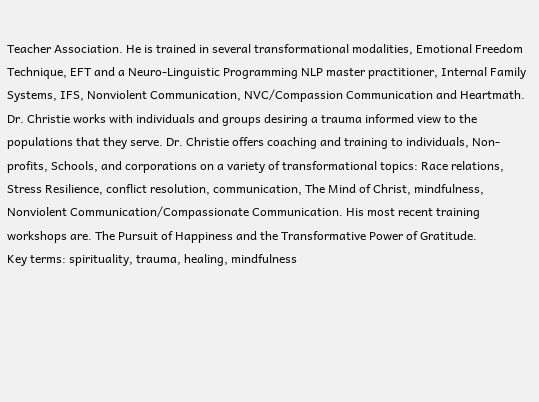Teacher Association. He is trained in several transformational modalities, Emotional Freedom Technique, EFT and a Neuro-Linguistic Programming NLP master practitioner, Internal Family Systems, IFS, Nonviolent Communication, NVC/Compassion Communication and Heartmath. Dr. Christie works with individuals and groups desiring a trauma informed view to the populations that they serve. Dr. Christie offers coaching and training to individuals, Non-profits, Schools, and corporations on a variety of transformational topics: Race relations, Stress Resilience, conflict resolution, communication, The Mind of Christ, mindfulness, Nonviolent Communication/Compassionate Communication. His most recent training workshops are. The Pursuit of Happiness and the Transformative Power of Gratitude.
Key terms: spirituality, trauma, healing, mindfulness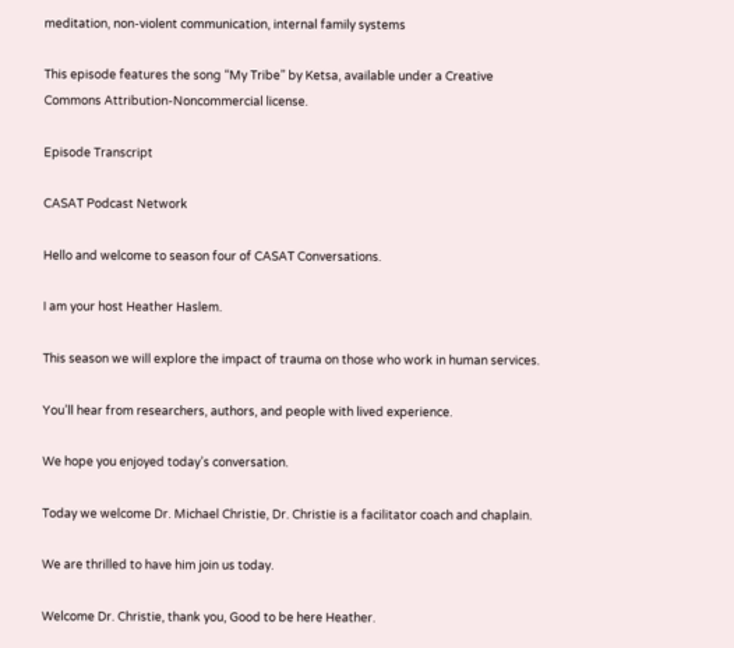meditation, non-violent communication, internal family systems

This episode features the song “My Tribe” by Ketsa, available under a Creative Commons Attribution-Noncommercial license.

Episode Transcript

CASAT Podcast Network

Hello and welcome to season four of CASAT Conversations.

I am your host Heather Haslem.

This season we will explore the impact of trauma on those who work in human services.

You’ll hear from researchers, authors, and people with lived experience.

We hope you enjoyed today’s conversation.

Today we welcome Dr. Michael Christie, Dr. Christie is a facilitator coach and chaplain.

We are thrilled to have him join us today.

Welcome Dr. Christie, thank you, Good to be here Heather.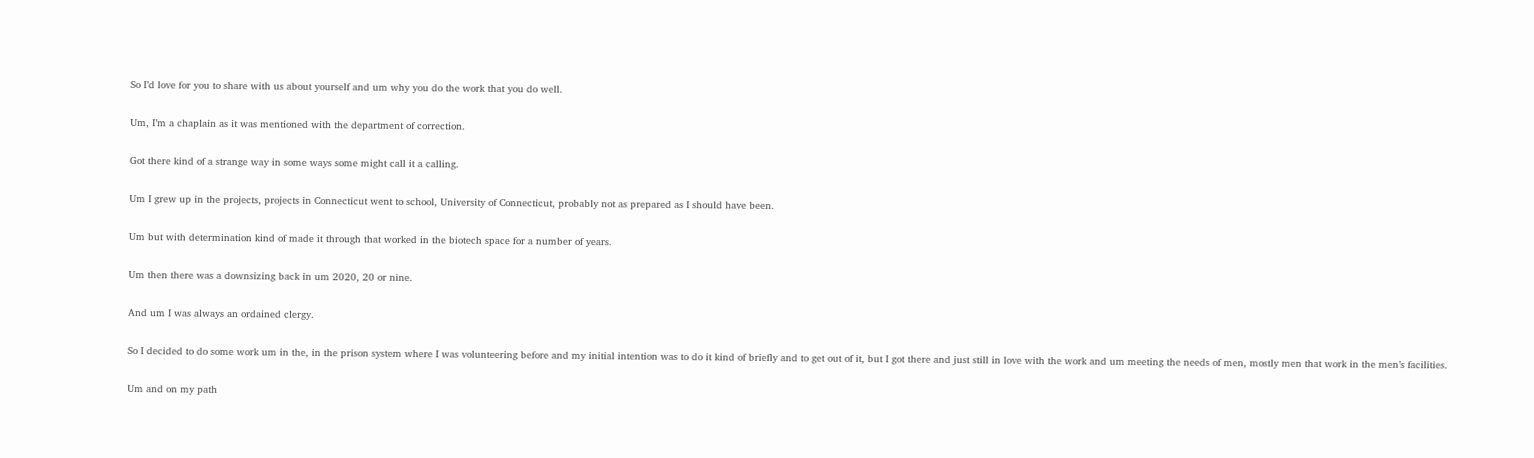So I’d love for you to share with us about yourself and um why you do the work that you do well.

Um, I’m a chaplain as it was mentioned with the department of correction.

Got there kind of a strange way in some ways some might call it a calling.

Um I grew up in the projects, projects in Connecticut went to school, University of Connecticut, probably not as prepared as I should have been.

Um but with determination kind of made it through that worked in the biotech space for a number of years.

Um then there was a downsizing back in um 2020, 20 or nine.

And um I was always an ordained clergy.

So I decided to do some work um in the, in the prison system where I was volunteering before and my initial intention was to do it kind of briefly and to get out of it, but I got there and just still in love with the work and um meeting the needs of men, mostly men that work in the men’s facilities.

Um and on my path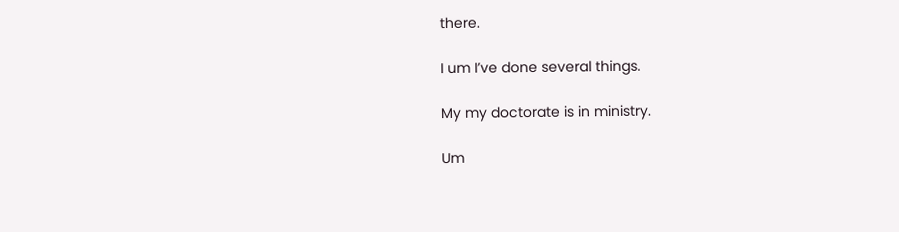there.

I um I’ve done several things.

My my doctorate is in ministry.

Um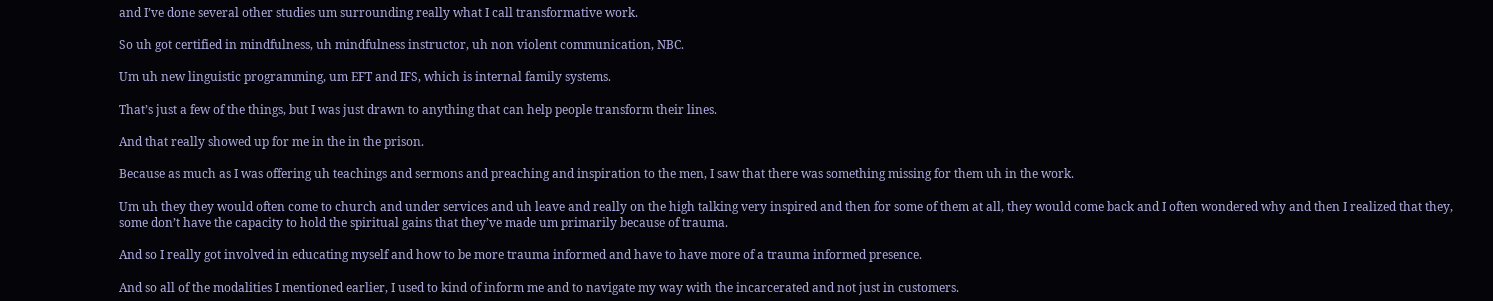and I’ve done several other studies um surrounding really what I call transformative work.

So uh got certified in mindfulness, uh mindfulness instructor, uh non violent communication, NBC.

Um uh new linguistic programming, um EFT and IFS, which is internal family systems.

That’s just a few of the things, but I was just drawn to anything that can help people transform their lines.

And that really showed up for me in the in the prison.

Because as much as I was offering uh teachings and sermons and preaching and inspiration to the men, I saw that there was something missing for them uh in the work.

Um uh they they would often come to church and under services and uh leave and really on the high talking very inspired and then for some of them at all, they would come back and I often wondered why and then I realized that they, some don’t have the capacity to hold the spiritual gains that they’ve made um primarily because of trauma.

And so I really got involved in educating myself and how to be more trauma informed and have to have more of a trauma informed presence.

And so all of the modalities I mentioned earlier, I used to kind of inform me and to navigate my way with the incarcerated and not just in customers.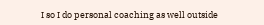I so I do personal coaching as well outside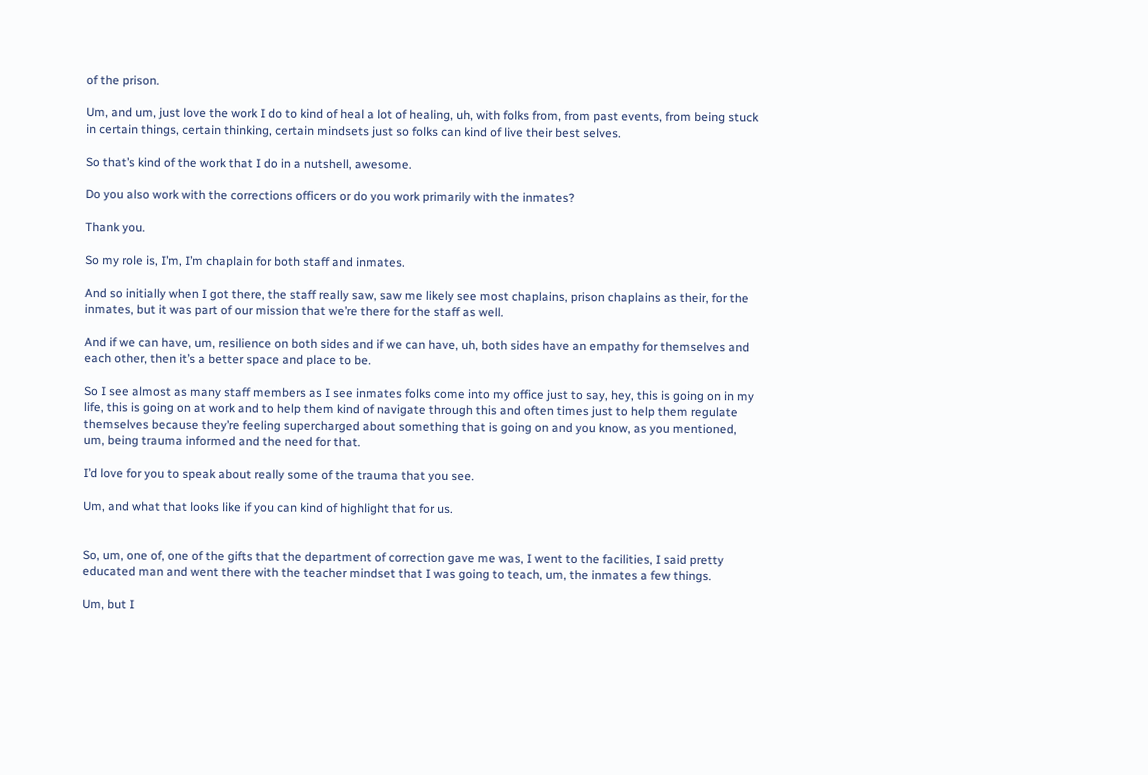of the prison.

Um, and um, just love the work I do to kind of heal a lot of healing, uh, with folks from, from past events, from being stuck in certain things, certain thinking, certain mindsets just so folks can kind of live their best selves.

So that’s kind of the work that I do in a nutshell, awesome.

Do you also work with the corrections officers or do you work primarily with the inmates?

Thank you.

So my role is, I’m, I’m chaplain for both staff and inmates.

And so initially when I got there, the staff really saw, saw me likely see most chaplains, prison chaplains as their, for the inmates, but it was part of our mission that we’re there for the staff as well.

And if we can have, um, resilience on both sides and if we can have, uh, both sides have an empathy for themselves and each other, then it’s a better space and place to be.

So I see almost as many staff members as I see inmates folks come into my office just to say, hey, this is going on in my life, this is going on at work and to help them kind of navigate through this and often times just to help them regulate themselves because they’re feeling supercharged about something that is going on and you know, as you mentioned, um, being trauma informed and the need for that.

I’d love for you to speak about really some of the trauma that you see.

Um, and what that looks like if you can kind of highlight that for us.


So, um, one of, one of the gifts that the department of correction gave me was, I went to the facilities, I said pretty educated man and went there with the teacher mindset that I was going to teach, um, the inmates a few things.

Um, but I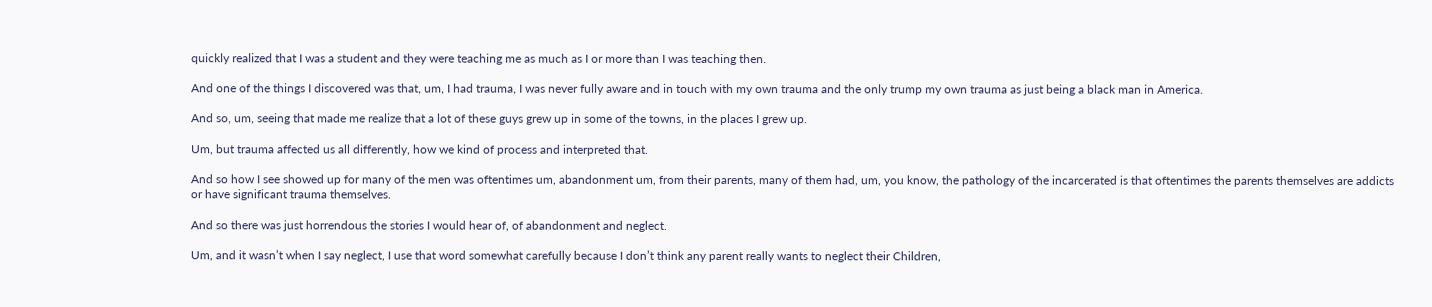quickly realized that I was a student and they were teaching me as much as I or more than I was teaching then.

And one of the things I discovered was that, um, I had trauma, I was never fully aware and in touch with my own trauma and the only trump my own trauma as just being a black man in America.

And so, um, seeing that made me realize that a lot of these guys grew up in some of the towns, in the places I grew up.

Um, but trauma affected us all differently, how we kind of process and interpreted that.

And so how I see showed up for many of the men was oftentimes um, abandonment um, from their parents, many of them had, um, you know, the pathology of the incarcerated is that oftentimes the parents themselves are addicts or have significant trauma themselves.

And so there was just horrendous the stories I would hear of, of abandonment and neglect.

Um, and it wasn’t when I say neglect, I use that word somewhat carefully because I don’t think any parent really wants to neglect their Children,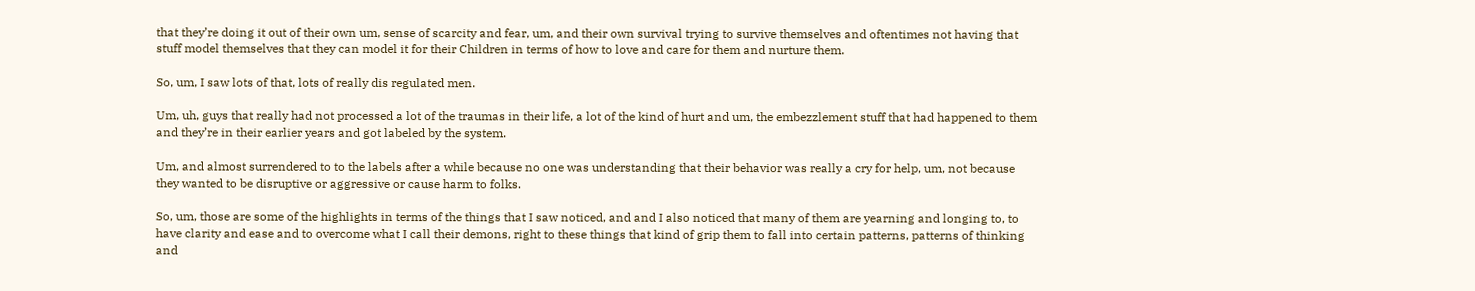that they’re doing it out of their own um, sense of scarcity and fear, um, and their own survival trying to survive themselves and oftentimes not having that stuff model themselves that they can model it for their Children in terms of how to love and care for them and nurture them.

So, um, I saw lots of that, lots of really dis regulated men.

Um, uh, guys that really had not processed a lot of the traumas in their life, a lot of the kind of hurt and um, the embezzlement stuff that had happened to them and they’re in their earlier years and got labeled by the system.

Um, and almost surrendered to to the labels after a while because no one was understanding that their behavior was really a cry for help, um, not because they wanted to be disruptive or aggressive or cause harm to folks.

So, um, those are some of the highlights in terms of the things that I saw noticed, and and I also noticed that many of them are yearning and longing to, to have clarity and ease and to overcome what I call their demons, right to these things that kind of grip them to fall into certain patterns, patterns of thinking and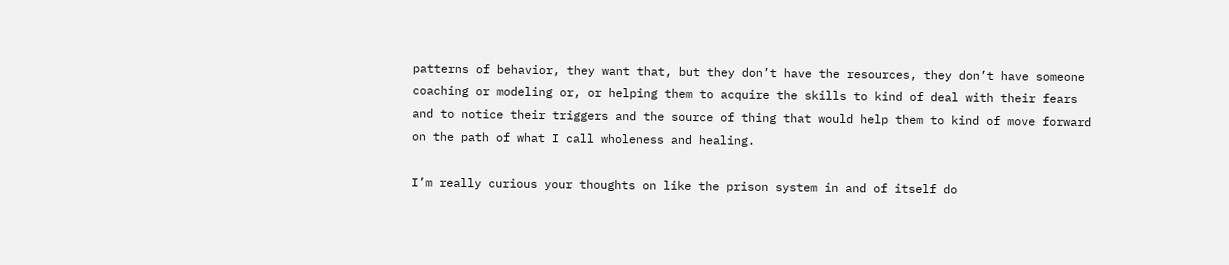patterns of behavior, they want that, but they don’t have the resources, they don’t have someone coaching or modeling or, or helping them to acquire the skills to kind of deal with their fears and to notice their triggers and the source of thing that would help them to kind of move forward on the path of what I call wholeness and healing.

I’m really curious your thoughts on like the prison system in and of itself do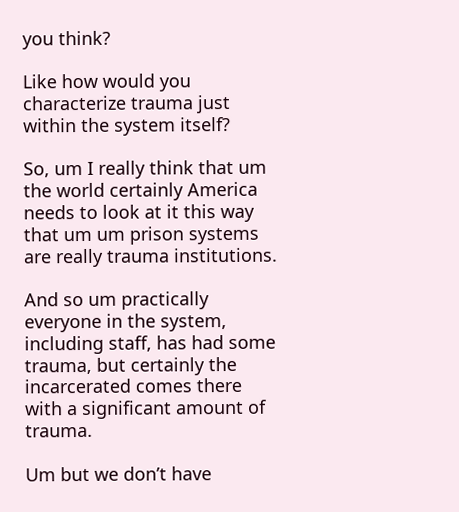you think?

Like how would you characterize trauma just within the system itself?

So, um I really think that um the world certainly America needs to look at it this way that um um prison systems are really trauma institutions.

And so um practically everyone in the system, including staff, has had some trauma, but certainly the incarcerated comes there with a significant amount of trauma.

Um but we don’t have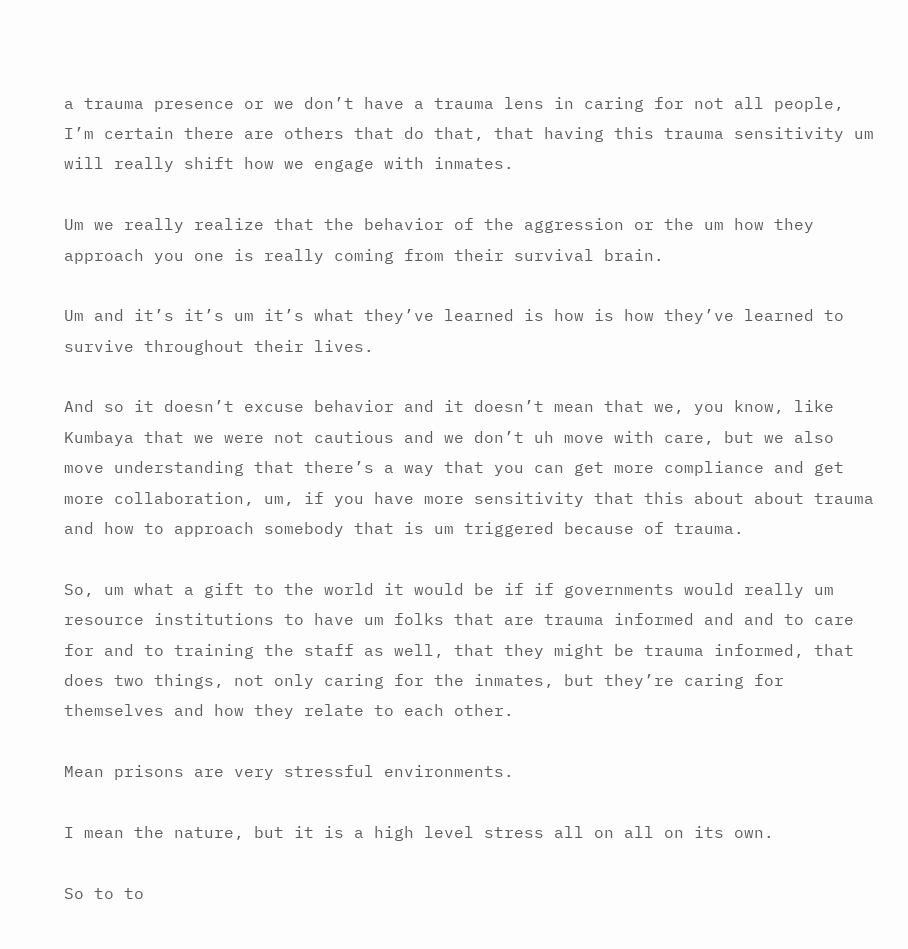a trauma presence or we don’t have a trauma lens in caring for not all people, I’m certain there are others that do that, that having this trauma sensitivity um will really shift how we engage with inmates.

Um we really realize that the behavior of the aggression or the um how they approach you one is really coming from their survival brain.

Um and it’s it’s um it’s what they’ve learned is how is how they’ve learned to survive throughout their lives.

And so it doesn’t excuse behavior and it doesn’t mean that we, you know, like Kumbaya that we were not cautious and we don’t uh move with care, but we also move understanding that there’s a way that you can get more compliance and get more collaboration, um, if you have more sensitivity that this about about trauma and how to approach somebody that is um triggered because of trauma.

So, um what a gift to the world it would be if if governments would really um resource institutions to have um folks that are trauma informed and and to care for and to training the staff as well, that they might be trauma informed, that does two things, not only caring for the inmates, but they’re caring for themselves and how they relate to each other.

Mean prisons are very stressful environments.

I mean the nature, but it is a high level stress all on all on its own.

So to to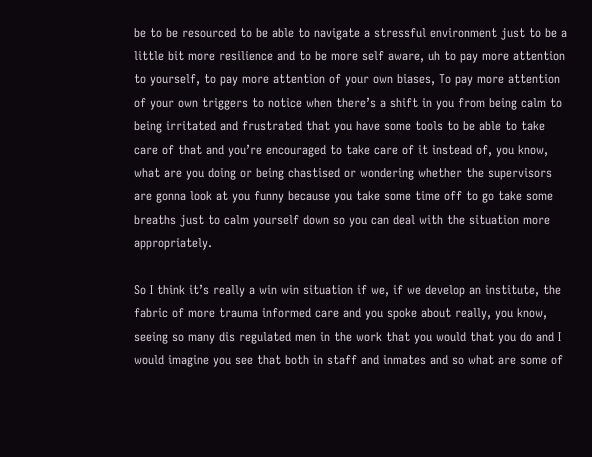be to be resourced to be able to navigate a stressful environment just to be a little bit more resilience and to be more self aware, uh to pay more attention to yourself, to pay more attention of your own biases, To pay more attention of your own triggers to notice when there’s a shift in you from being calm to being irritated and frustrated that you have some tools to be able to take care of that and you’re encouraged to take care of it instead of, you know, what are you doing or being chastised or wondering whether the supervisors are gonna look at you funny because you take some time off to go take some breaths just to calm yourself down so you can deal with the situation more appropriately.

So I think it’s really a win win situation if we, if we develop an institute, the fabric of more trauma informed care and you spoke about really, you know, seeing so many dis regulated men in the work that you would that you do and I would imagine you see that both in staff and inmates and so what are some of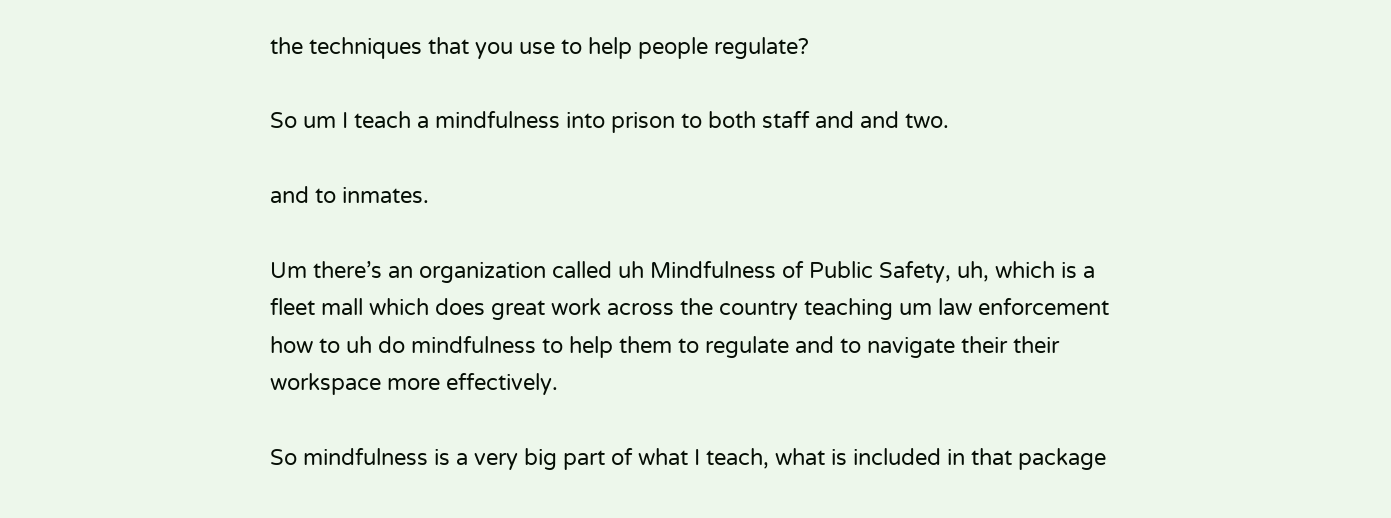the techniques that you use to help people regulate?

So um I teach a mindfulness into prison to both staff and and two.

and to inmates.

Um there’s an organization called uh Mindfulness of Public Safety, uh, which is a fleet mall which does great work across the country teaching um law enforcement how to uh do mindfulness to help them to regulate and to navigate their their workspace more effectively.

So mindfulness is a very big part of what I teach, what is included in that package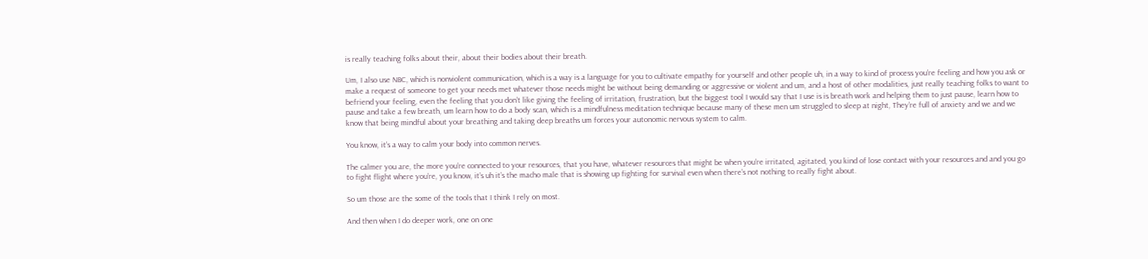is really teaching folks about their, about their bodies about their breath.

Um, I also use NBC, which is nonviolent communication, which is a way is a language for you to cultivate empathy for yourself and other people uh, in a way to kind of process you’re feeling and how you ask or make a request of someone to get your needs met whatever those needs might be without being demanding or aggressive or violent and um, and a host of other modalities, just really teaching folks to want to befriend your feeling, even the feeling that you don’t like giving the feeling of irritation, frustration, but the biggest tool I would say that I use is is breath work and helping them to just pause, learn how to pause and take a few breath, um learn how to do a body scan, which is a mindfulness meditation technique because many of these men um struggled to sleep at night, They’re full of anxiety and we and we know that being mindful about your breathing and taking deep breaths um forces your autonomic nervous system to calm.

You know, it’s a way to calm your body into common nerves.

The calmer you are, the more you’re connected to your resources, that you have, whatever resources that might be when you’re irritated, agitated, you kind of lose contact with your resources and and you go to fight flight where you’re, you know, it’s uh it’s the macho male that is showing up fighting for survival even when there’s not nothing to really fight about.

So um those are the some of the tools that I think I rely on most.

And then when I do deeper work, one on one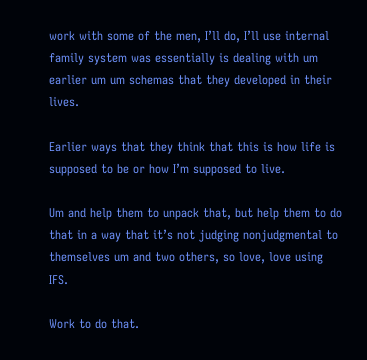work with some of the men, I’ll do, I’ll use internal family system was essentially is dealing with um earlier um um schemas that they developed in their lives.

Earlier ways that they think that this is how life is supposed to be or how I’m supposed to live.

Um and help them to unpack that, but help them to do that in a way that it’s not judging nonjudgmental to themselves um and two others, so love, love using IFS.

Work to do that.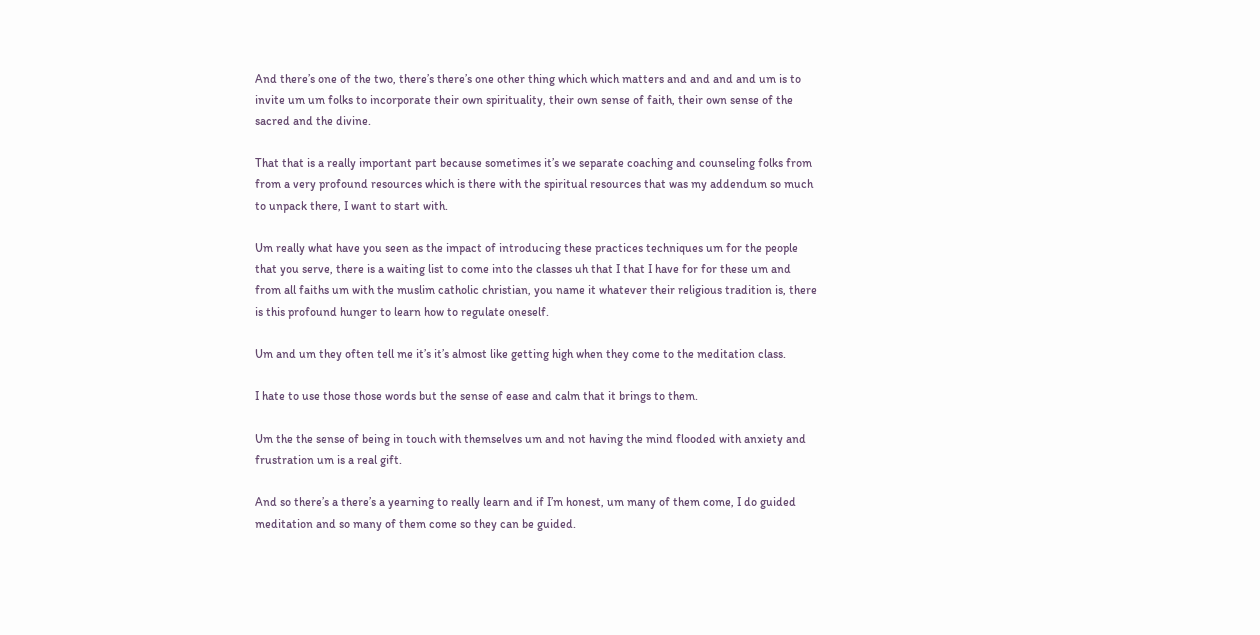And there’s one of the two, there’s there’s one other thing which which matters and and and and um is to invite um um folks to incorporate their own spirituality, their own sense of faith, their own sense of the sacred and the divine.

That that is a really important part because sometimes it’s we separate coaching and counseling folks from from a very profound resources which is there with the spiritual resources that was my addendum so much to unpack there, I want to start with.

Um really what have you seen as the impact of introducing these practices techniques um for the people that you serve, there is a waiting list to come into the classes uh that I that I have for for these um and from all faiths um with the muslim catholic christian, you name it whatever their religious tradition is, there is this profound hunger to learn how to regulate oneself.

Um and um they often tell me it’s it’s almost like getting high when they come to the meditation class.

I hate to use those those words but the sense of ease and calm that it brings to them.

Um the the sense of being in touch with themselves um and not having the mind flooded with anxiety and frustration um is a real gift.

And so there’s a there’s a yearning to really learn and if I’m honest, um many of them come, I do guided meditation and so many of them come so they can be guided.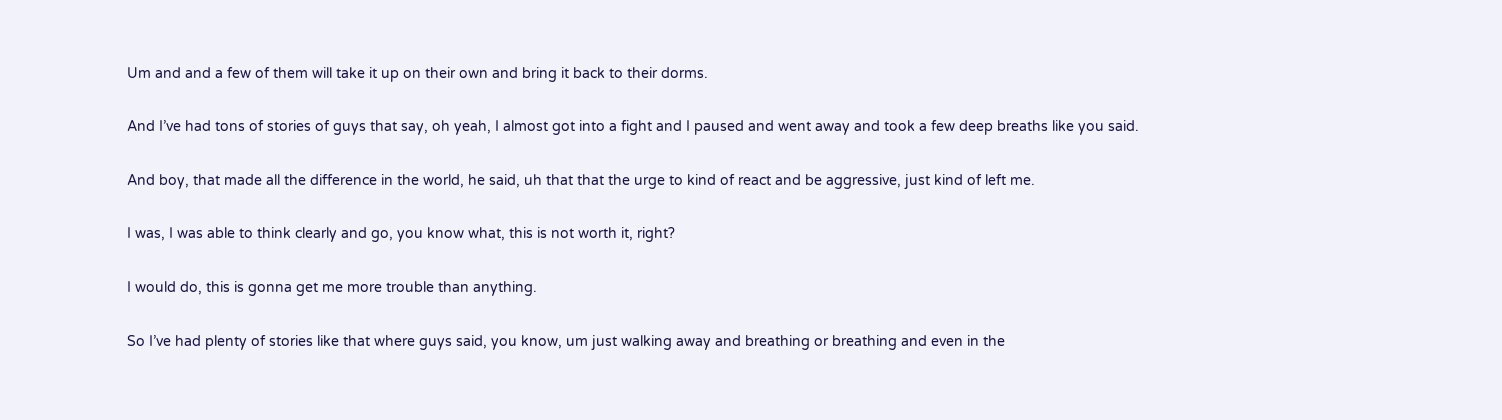Um and and a few of them will take it up on their own and bring it back to their dorms.

And I’ve had tons of stories of guys that say, oh yeah, I almost got into a fight and I paused and went away and took a few deep breaths like you said.

And boy, that made all the difference in the world, he said, uh that that the urge to kind of react and be aggressive, just kind of left me.

I was, I was able to think clearly and go, you know what, this is not worth it, right?

I would do, this is gonna get me more trouble than anything.

So I’ve had plenty of stories like that where guys said, you know, um just walking away and breathing or breathing and even in the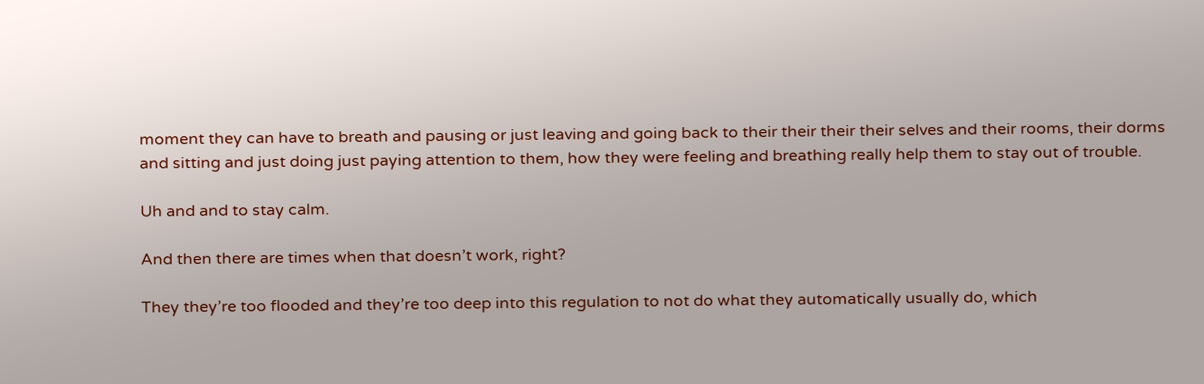moment they can have to breath and pausing or just leaving and going back to their their their their selves and their rooms, their dorms and sitting and just doing just paying attention to them, how they were feeling and breathing really help them to stay out of trouble.

Uh and and to stay calm.

And then there are times when that doesn’t work, right?

They they’re too flooded and they’re too deep into this regulation to not do what they automatically usually do, which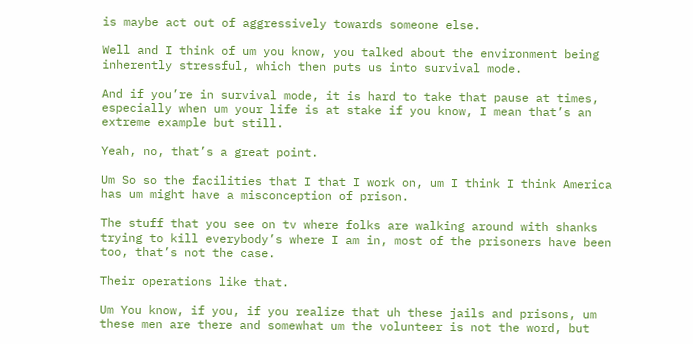is maybe act out of aggressively towards someone else.

Well and I think of um you know, you talked about the environment being inherently stressful, which then puts us into survival mode.

And if you’re in survival mode, it is hard to take that pause at times, especially when um your life is at stake if you know, I mean that’s an extreme example but still.

Yeah, no, that’s a great point.

Um So so the facilities that I that I work on, um I think I think America has um might have a misconception of prison.

The stuff that you see on tv where folks are walking around with shanks trying to kill everybody’s where I am in, most of the prisoners have been too, that’s not the case.

Their operations like that.

Um You know, if you, if you realize that uh these jails and prisons, um these men are there and somewhat um the volunteer is not the word, but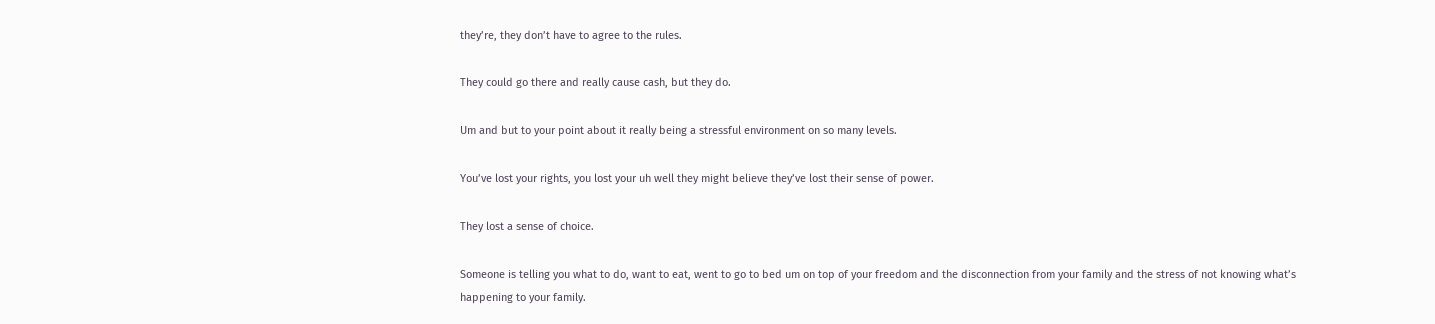they’re, they don’t have to agree to the rules.

They could go there and really cause cash, but they do.

Um and but to your point about it really being a stressful environment on so many levels.

You’ve lost your rights, you lost your uh well they might believe they’ve lost their sense of power.

They lost a sense of choice.

Someone is telling you what to do, want to eat, went to go to bed um on top of your freedom and the disconnection from your family and the stress of not knowing what’s happening to your family.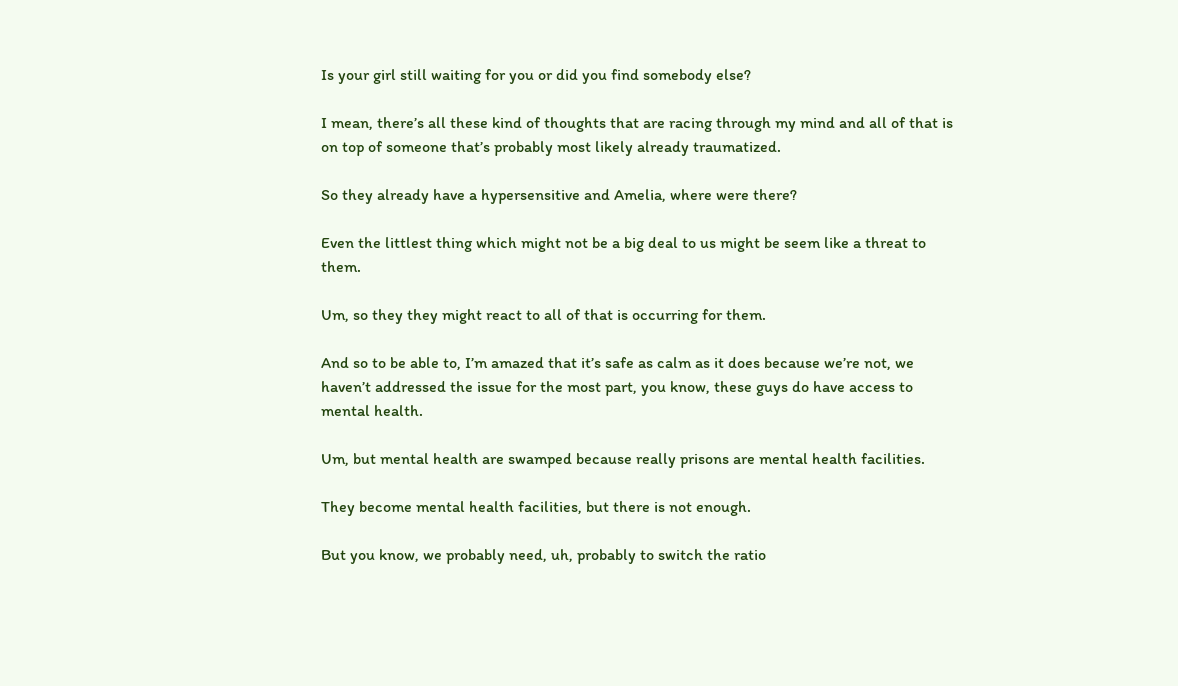Is your girl still waiting for you or did you find somebody else?

I mean, there’s all these kind of thoughts that are racing through my mind and all of that is on top of someone that’s probably most likely already traumatized.

So they already have a hypersensitive and Amelia, where were there?

Even the littlest thing which might not be a big deal to us might be seem like a threat to them.

Um, so they they might react to all of that is occurring for them.

And so to be able to, I’m amazed that it’s safe as calm as it does because we’re not, we haven’t addressed the issue for the most part, you know, these guys do have access to mental health.

Um, but mental health are swamped because really prisons are mental health facilities.

They become mental health facilities, but there is not enough.

But you know, we probably need, uh, probably to switch the ratio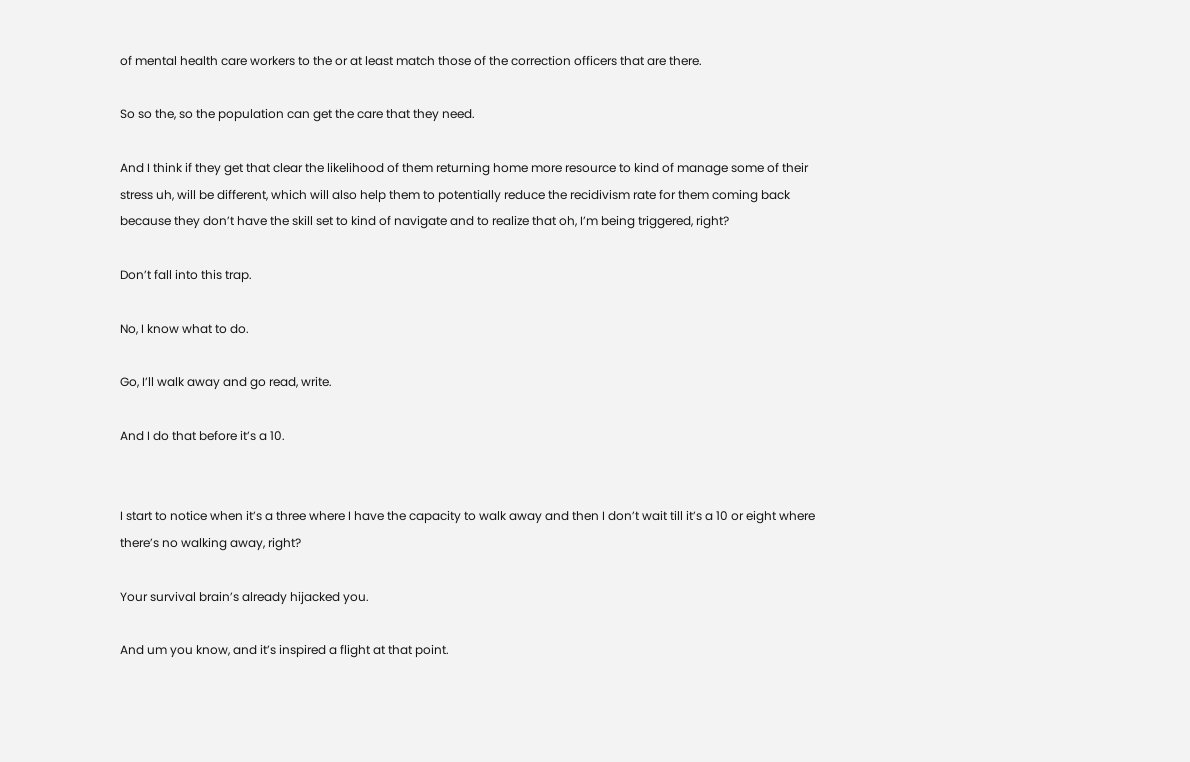of mental health care workers to the or at least match those of the correction officers that are there.

So so the, so the population can get the care that they need.

And I think if they get that clear the likelihood of them returning home more resource to kind of manage some of their stress uh, will be different, which will also help them to potentially reduce the recidivism rate for them coming back because they don’t have the skill set to kind of navigate and to realize that oh, I’m being triggered, right?

Don’t fall into this trap.

No, I know what to do.

Go, I’ll walk away and go read, write.

And I do that before it’s a 10.


I start to notice when it’s a three where I have the capacity to walk away and then I don’t wait till it’s a 10 or eight where there’s no walking away, right?

Your survival brain’s already hijacked you.

And um you know, and it’s inspired a flight at that point.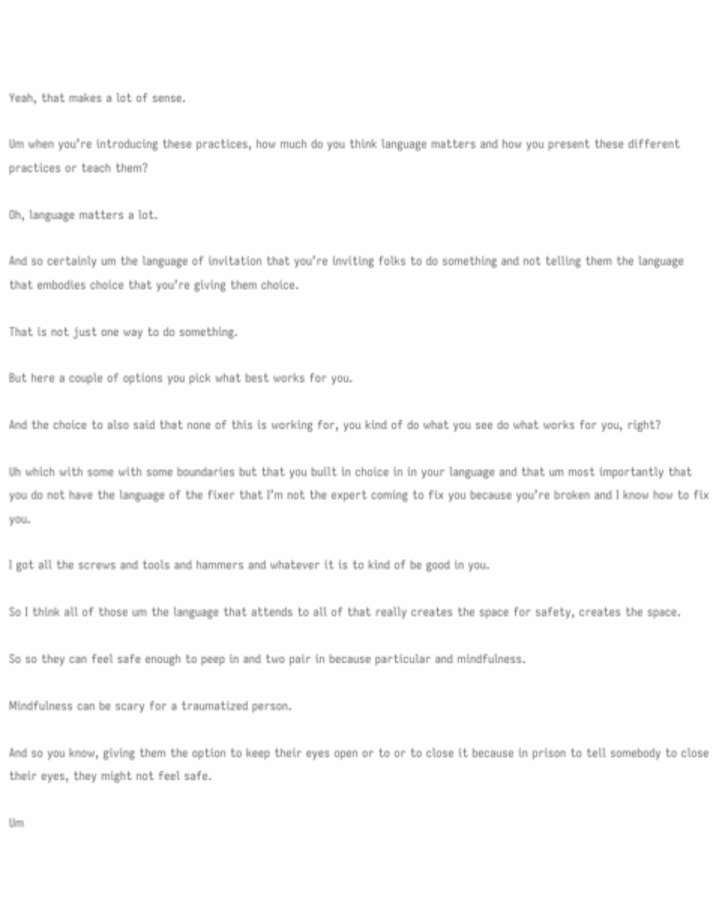Yeah, that makes a lot of sense.

Um when you’re introducing these practices, how much do you think language matters and how you present these different practices or teach them?

Oh, language matters a lot.

And so certainly um the language of invitation that you’re inviting folks to do something and not telling them the language that embodies choice that you’re giving them choice.

That is not just one way to do something.

But here a couple of options you pick what best works for you.

And the choice to also said that none of this is working for, you kind of do what you see do what works for you, right?

Uh which with some with some boundaries but that you built in choice in in your language and that um most importantly that you do not have the language of the fixer that I’m not the expert coming to fix you because you’re broken and I know how to fix you.

I got all the screws and tools and hammers and whatever it is to kind of be good in you.

So I think all of those um the language that attends to all of that really creates the space for safety, creates the space.

So so they can feel safe enough to peep in and two pair in because particular and mindfulness.

Mindfulness can be scary for a traumatized person.

And so you know, giving them the option to keep their eyes open or to or to close it because in prison to tell somebody to close their eyes, they might not feel safe.

Um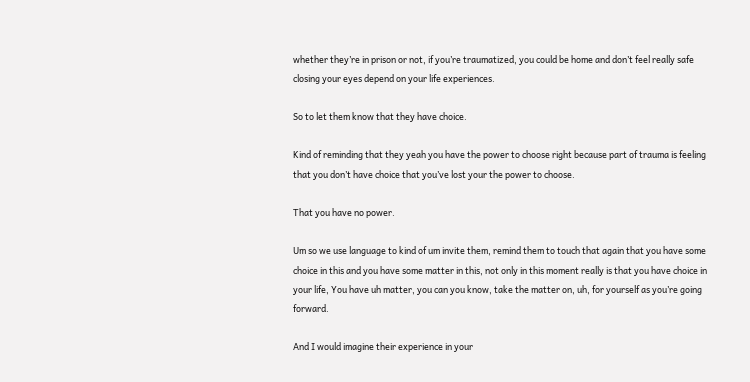whether they’re in prison or not, if you’re traumatized, you could be home and don’t feel really safe closing your eyes depend on your life experiences.

So to let them know that they have choice.

Kind of reminding that they yeah you have the power to choose right because part of trauma is feeling that you don’t have choice that you’ve lost your the power to choose.

That you have no power.

Um so we use language to kind of um invite them, remind them to touch that again that you have some choice in this and you have some matter in this, not only in this moment really is that you have choice in your life, You have uh matter, you can you know, take the matter on, uh, for yourself as you’re going forward.

And I would imagine their experience in your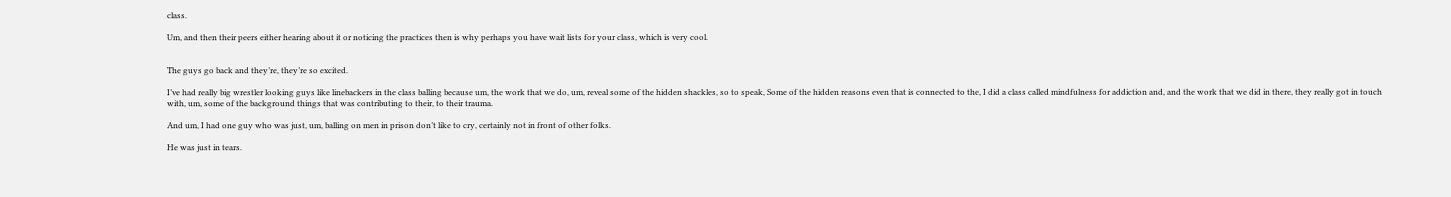class.

Um, and then their peers either hearing about it or noticing the practices then is why perhaps you have wait lists for your class, which is very cool.


The guys go back and they’re, they’re so excited.

I’ve had really big wrestler looking guys like linebackers in the class balling because um, the work that we do, um, reveal some of the hidden shackles, so to speak, Some of the hidden reasons even that is connected to the, I did a class called mindfulness for addiction and, and the work that we did in there, they really got in touch with, um, some of the background things that was contributing to their, to their trauma.

And um, I had one guy who was just, um, balling on men in prison don’t like to cry, certainly not in front of other folks.

He was just in tears.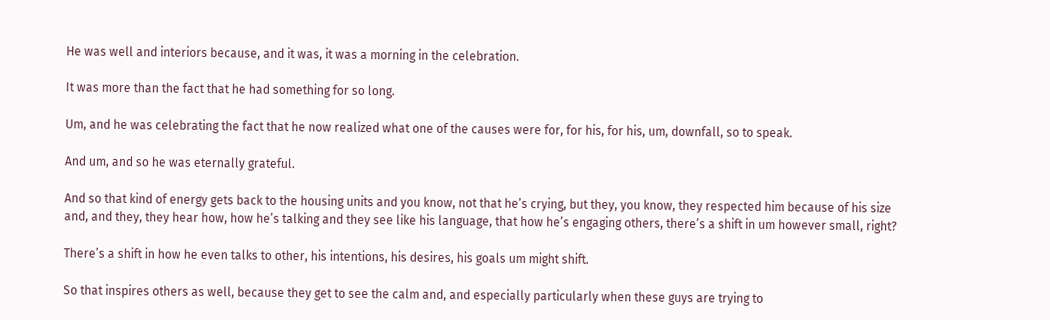He was well and interiors because, and it was, it was a morning in the celebration.

It was more than the fact that he had something for so long.

Um, and he was celebrating the fact that he now realized what one of the causes were for, for his, for his, um, downfall, so to speak.

And um, and so he was eternally grateful.

And so that kind of energy gets back to the housing units and you know, not that he’s crying, but they, you know, they respected him because of his size and, and they, they hear how, how he’s talking and they see like his language, that how he’s engaging others, there’s a shift in um however small, right?

There’s a shift in how he even talks to other, his intentions, his desires, his goals um might shift.

So that inspires others as well, because they get to see the calm and, and especially particularly when these guys are trying to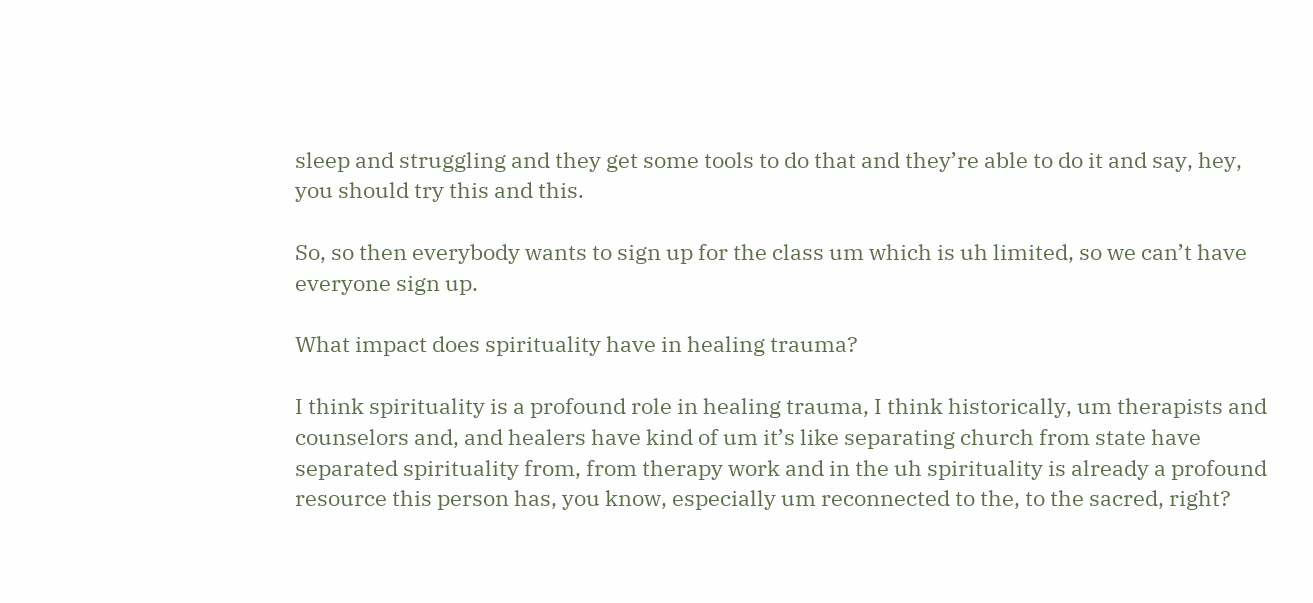sleep and struggling and they get some tools to do that and they’re able to do it and say, hey, you should try this and this.

So, so then everybody wants to sign up for the class um which is uh limited, so we can’t have everyone sign up.

What impact does spirituality have in healing trauma?

I think spirituality is a profound role in healing trauma, I think historically, um therapists and counselors and, and healers have kind of um it’s like separating church from state have separated spirituality from, from therapy work and in the uh spirituality is already a profound resource this person has, you know, especially um reconnected to the, to the sacred, right?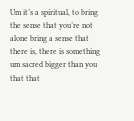Um it’s a spiritual, to bring the sense that you’re not alone bring a sense that there is, there is something um sacred bigger than you that that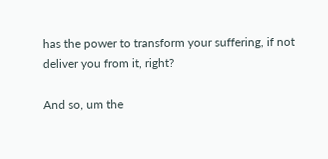has the power to transform your suffering, if not deliver you from it, right?

And so, um the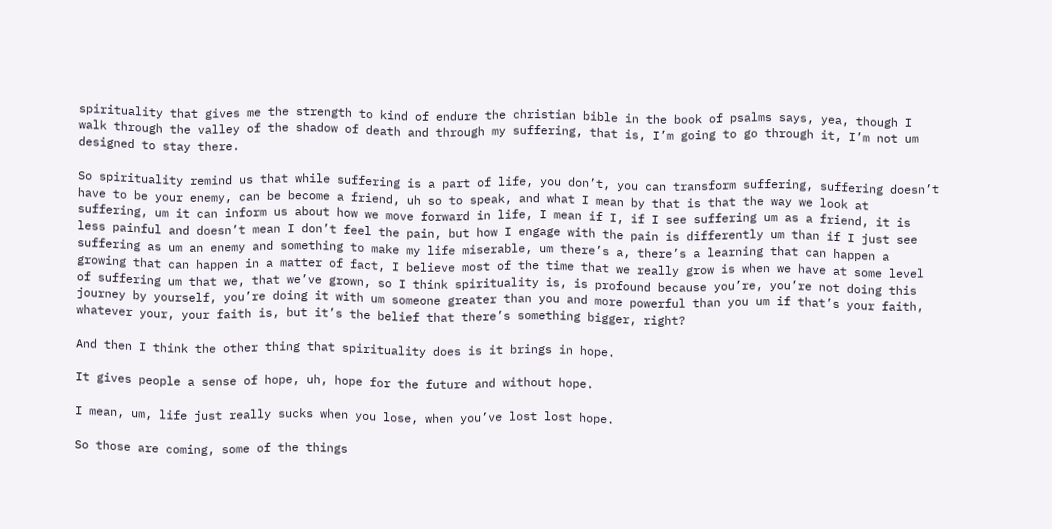spirituality that gives me the strength to kind of endure the christian bible in the book of psalms says, yea, though I walk through the valley of the shadow of death and through my suffering, that is, I’m going to go through it, I’m not um designed to stay there.

So spirituality remind us that while suffering is a part of life, you don’t, you can transform suffering, suffering doesn’t have to be your enemy, can be become a friend, uh so to speak, and what I mean by that is that the way we look at suffering, um it can inform us about how we move forward in life, I mean if I, if I see suffering um as a friend, it is less painful and doesn’t mean I don’t feel the pain, but how I engage with the pain is differently um than if I just see suffering as um an enemy and something to make my life miserable, um there’s a, there’s a learning that can happen a growing that can happen in a matter of fact, I believe most of the time that we really grow is when we have at some level of suffering um that we, that we’ve grown, so I think spirituality is, is profound because you’re, you’re not doing this journey by yourself, you’re doing it with um someone greater than you and more powerful than you um if that’s your faith, whatever your, your faith is, but it’s the belief that there’s something bigger, right?

And then I think the other thing that spirituality does is it brings in hope.

It gives people a sense of hope, uh, hope for the future and without hope.

I mean, um, life just really sucks when you lose, when you’ve lost lost hope.

So those are coming, some of the things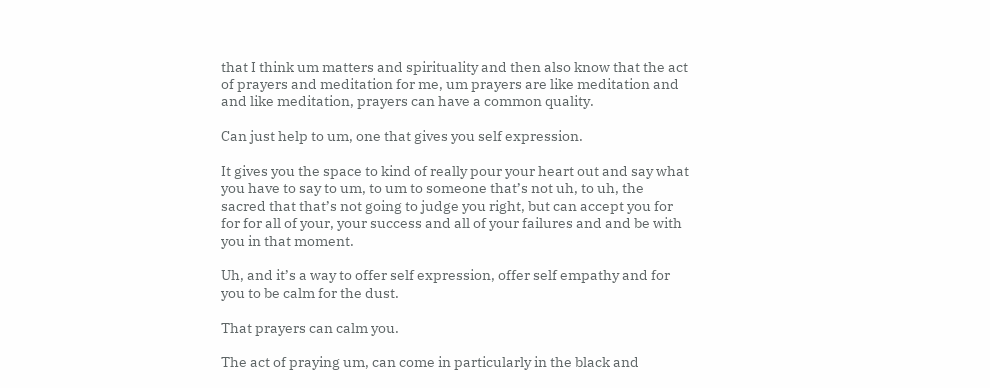that I think um matters and spirituality and then also know that the act of prayers and meditation for me, um prayers are like meditation and and like meditation, prayers can have a common quality.

Can just help to um, one that gives you self expression.

It gives you the space to kind of really pour your heart out and say what you have to say to um, to um to someone that’s not uh, to uh, the sacred that that’s not going to judge you right, but can accept you for for for all of your, your success and all of your failures and and be with you in that moment.

Uh, and it’s a way to offer self expression, offer self empathy and for you to be calm for the dust.

That prayers can calm you.

The act of praying um, can come in particularly in the black and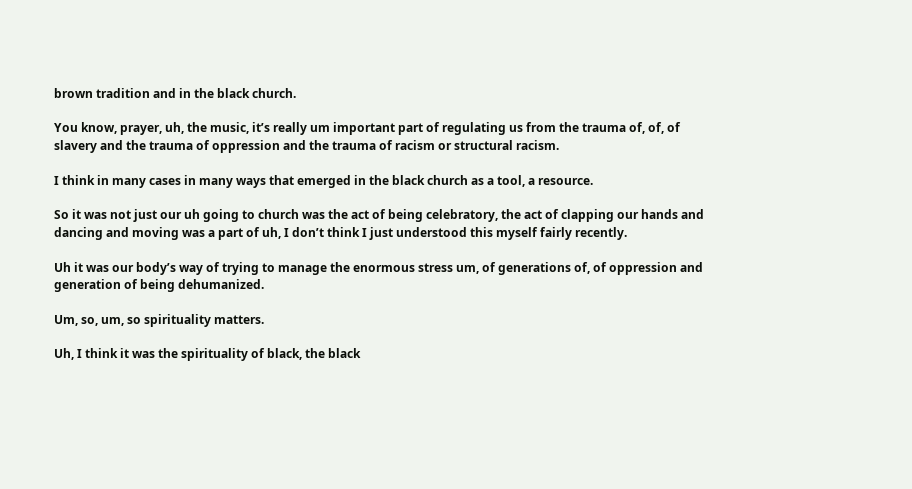brown tradition and in the black church.

You know, prayer, uh, the music, it’s really um important part of regulating us from the trauma of, of, of slavery and the trauma of oppression and the trauma of racism or structural racism.

I think in many cases in many ways that emerged in the black church as a tool, a resource.

So it was not just our uh going to church was the act of being celebratory, the act of clapping our hands and dancing and moving was a part of uh, I don’t think I just understood this myself fairly recently.

Uh it was our body’s way of trying to manage the enormous stress um, of generations of, of oppression and generation of being dehumanized.

Um, so, um, so spirituality matters.

Uh, I think it was the spirituality of black, the black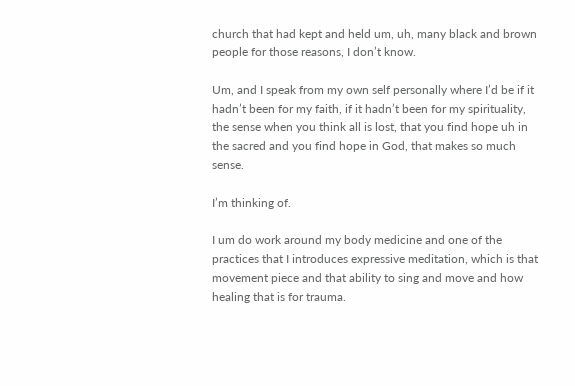church that had kept and held um, uh, many black and brown people for those reasons, I don’t know.

Um, and I speak from my own self personally where I’d be if it hadn’t been for my faith, if it hadn’t been for my spirituality, the sense when you think all is lost, that you find hope uh in the sacred and you find hope in God, that makes so much sense.

I’m thinking of.

I um do work around my body medicine and one of the practices that I introduces expressive meditation, which is that movement piece and that ability to sing and move and how healing that is for trauma.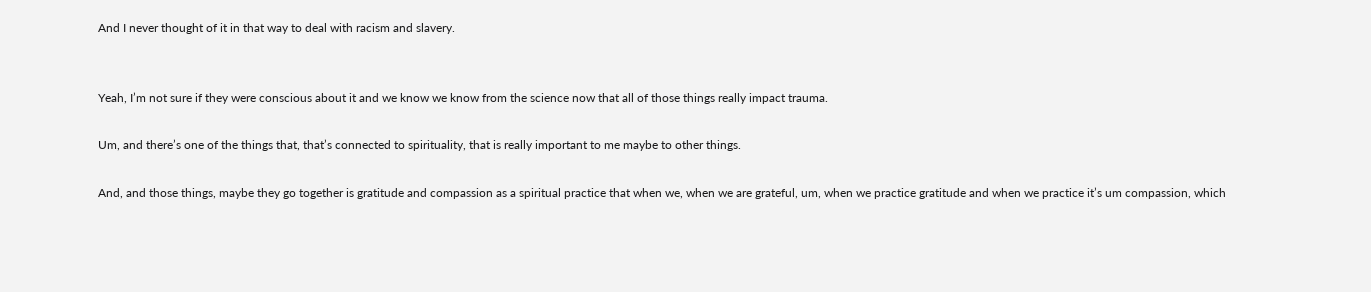And I never thought of it in that way to deal with racism and slavery.


Yeah, I’m not sure if they were conscious about it and we know we know from the science now that all of those things really impact trauma.

Um, and there’s one of the things that, that’s connected to spirituality, that is really important to me maybe to other things.

And, and those things, maybe they go together is gratitude and compassion as a spiritual practice that when we, when we are grateful, um, when we practice gratitude and when we practice it’s um compassion, which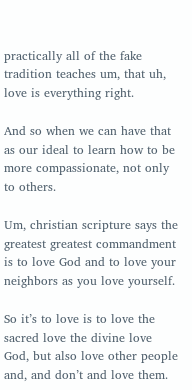practically all of the fake tradition teaches um, that uh, love is everything right.

And so when we can have that as our ideal to learn how to be more compassionate, not only to others.

Um, christian scripture says the greatest greatest commandment is to love God and to love your neighbors as you love yourself.

So it’s to love is to love the sacred love the divine love God, but also love other people and, and don’t and love them.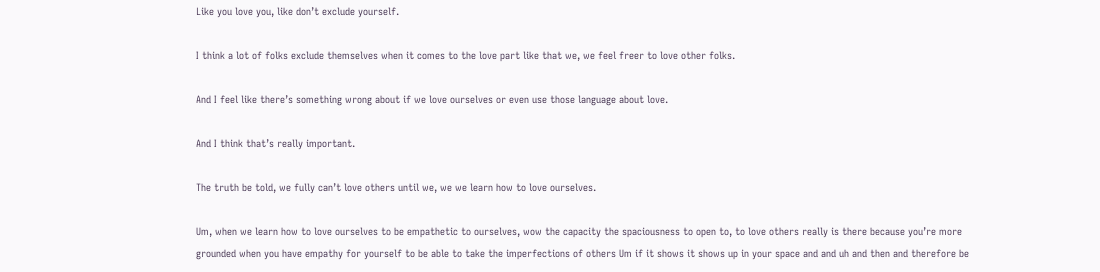Like you love you, like don’t exclude yourself.

I think a lot of folks exclude themselves when it comes to the love part like that we, we feel freer to love other folks.

And I feel like there’s something wrong about if we love ourselves or even use those language about love.

And I think that’s really important.

The truth be told, we fully can’t love others until we, we we learn how to love ourselves.

Um, when we learn how to love ourselves to be empathetic to ourselves, wow the capacity the spaciousness to open to, to love others really is there because you’re more grounded when you have empathy for yourself to be able to take the imperfections of others Um if it shows it shows up in your space and and uh and then and therefore be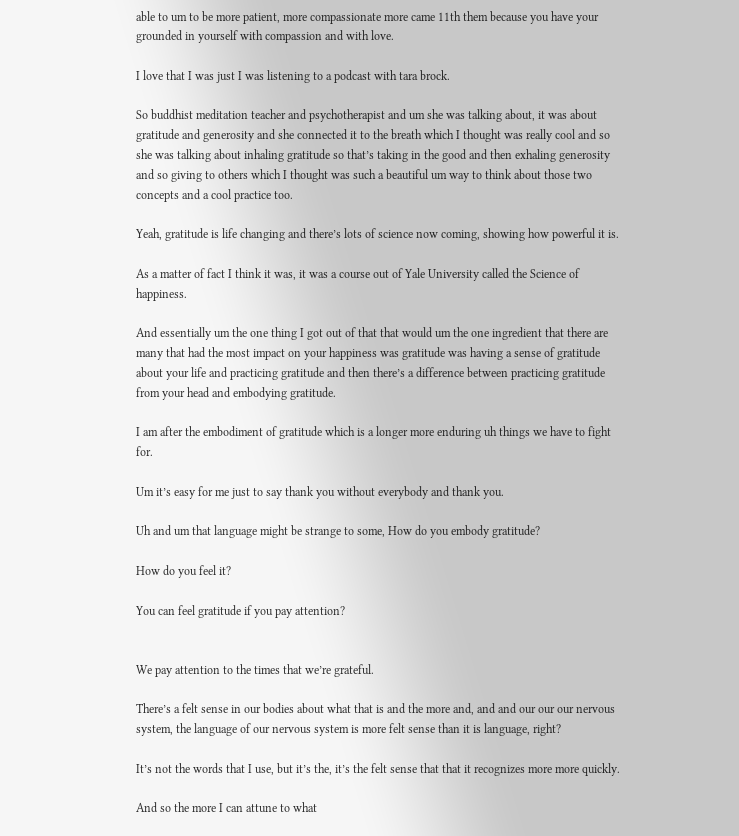able to um to be more patient, more compassionate more came 11th them because you have your grounded in yourself with compassion and with love.

I love that I was just I was listening to a podcast with tara brock.

So buddhist meditation teacher and psychotherapist and um she was talking about, it was about gratitude and generosity and she connected it to the breath which I thought was really cool and so she was talking about inhaling gratitude so that’s taking in the good and then exhaling generosity and so giving to others which I thought was such a beautiful um way to think about those two concepts and a cool practice too.

Yeah, gratitude is life changing and there’s lots of science now coming, showing how powerful it is.

As a matter of fact I think it was, it was a course out of Yale University called the Science of happiness.

And essentially um the one thing I got out of that that would um the one ingredient that there are many that had the most impact on your happiness was gratitude was having a sense of gratitude about your life and practicing gratitude and then there’s a difference between practicing gratitude from your head and embodying gratitude.

I am after the embodiment of gratitude which is a longer more enduring uh things we have to fight for.

Um it’s easy for me just to say thank you without everybody and thank you.

Uh and um that language might be strange to some, How do you embody gratitude?

How do you feel it?

You can feel gratitude if you pay attention?


We pay attention to the times that we’re grateful.

There’s a felt sense in our bodies about what that is and the more and, and and our our our nervous system, the language of our nervous system is more felt sense than it is language, right?

It’s not the words that I use, but it’s the, it’s the felt sense that that it recognizes more more quickly.

And so the more I can attune to what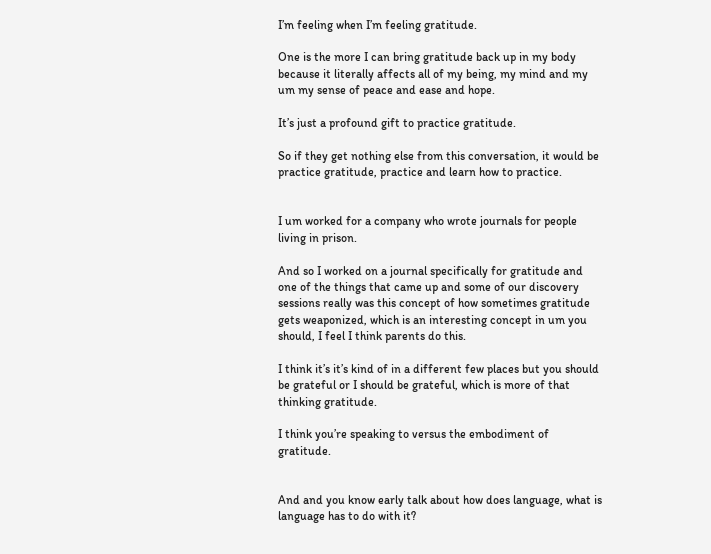I’m feeling when I’m feeling gratitude.

One is the more I can bring gratitude back up in my body because it literally affects all of my being, my mind and my um my sense of peace and ease and hope.

It’s just a profound gift to practice gratitude.

So if they get nothing else from this conversation, it would be practice gratitude, practice and learn how to practice.


I um worked for a company who wrote journals for people living in prison.

And so I worked on a journal specifically for gratitude and one of the things that came up and some of our discovery sessions really was this concept of how sometimes gratitude gets weaponized, which is an interesting concept in um you should, I feel I think parents do this.

I think it’s it’s kind of in a different few places but you should be grateful or I should be grateful, which is more of that thinking gratitude.

I think you’re speaking to versus the embodiment of gratitude.


And and you know early talk about how does language, what is language has to do with it?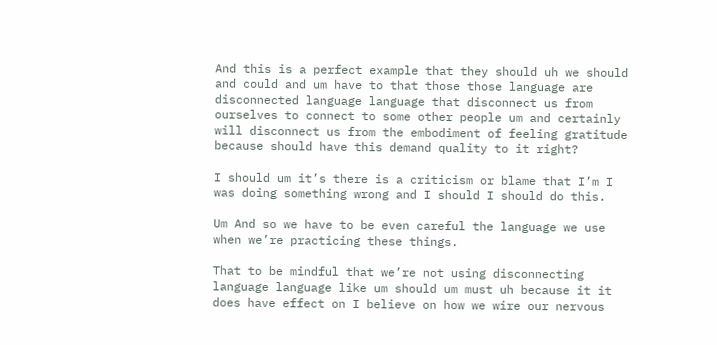And this is a perfect example that they should uh we should and could and um have to that those those language are disconnected language language that disconnect us from ourselves to connect to some other people um and certainly will disconnect us from the embodiment of feeling gratitude because should have this demand quality to it right?

I should um it’s there is a criticism or blame that I’m I was doing something wrong and I should I should do this.

Um And so we have to be even careful the language we use when we’re practicing these things.

That to be mindful that we’re not using disconnecting language language like um should um must uh because it it does have effect on I believe on how we wire our nervous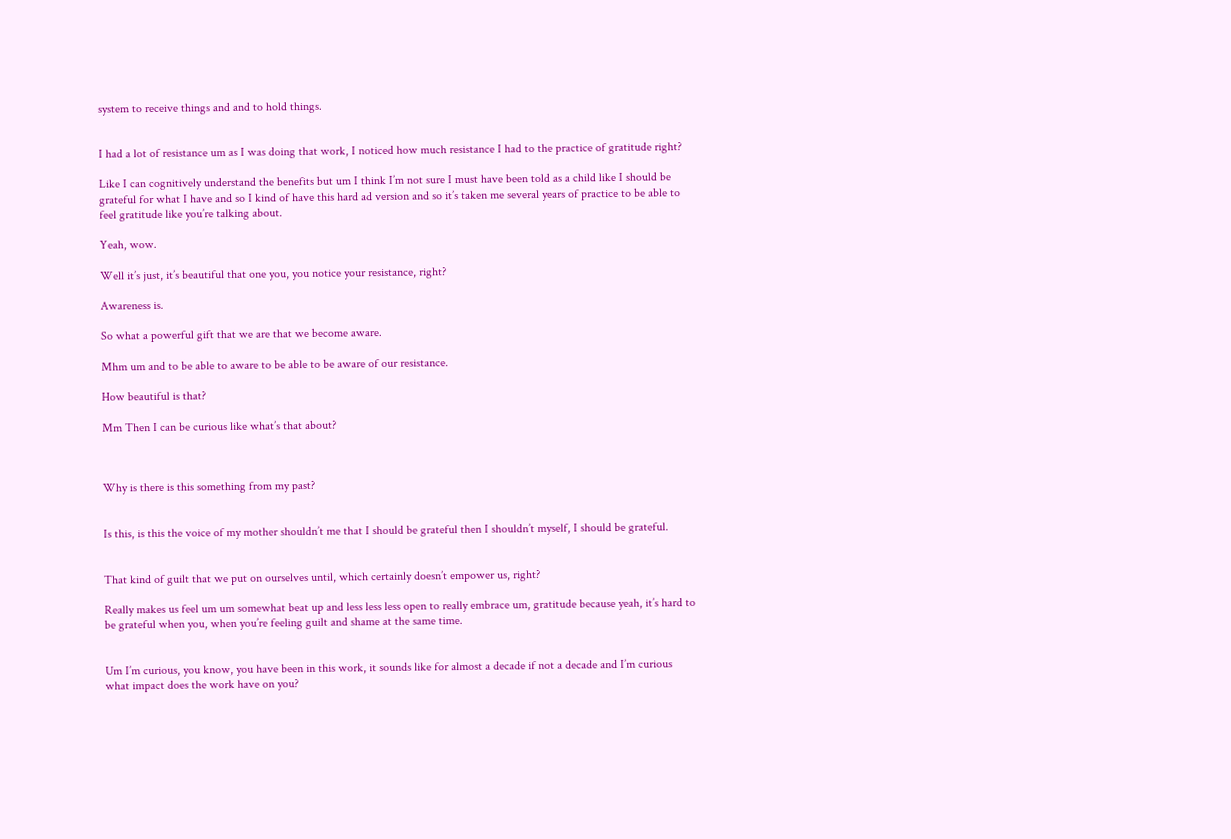system to receive things and and to hold things.


I had a lot of resistance um as I was doing that work, I noticed how much resistance I had to the practice of gratitude right?

Like I can cognitively understand the benefits but um I think I’m not sure I must have been told as a child like I should be grateful for what I have and so I kind of have this hard ad version and so it’s taken me several years of practice to be able to feel gratitude like you’re talking about.

Yeah, wow.

Well it’s just, it’s beautiful that one you, you notice your resistance, right?

Awareness is.

So what a powerful gift that we are that we become aware.

Mhm um and to be able to aware to be able to be aware of our resistance.

How beautiful is that?

Mm Then I can be curious like what’s that about?



Why is there is this something from my past?


Is this, is this the voice of my mother shouldn’t me that I should be grateful then I shouldn’t myself, I should be grateful.


That kind of guilt that we put on ourselves until, which certainly doesn’t empower us, right?

Really makes us feel um um somewhat beat up and less less less open to really embrace um, gratitude because yeah, it’s hard to be grateful when you, when you’re feeling guilt and shame at the same time.


Um I’m curious, you know, you have been in this work, it sounds like for almost a decade if not a decade and I’m curious what impact does the work have on you?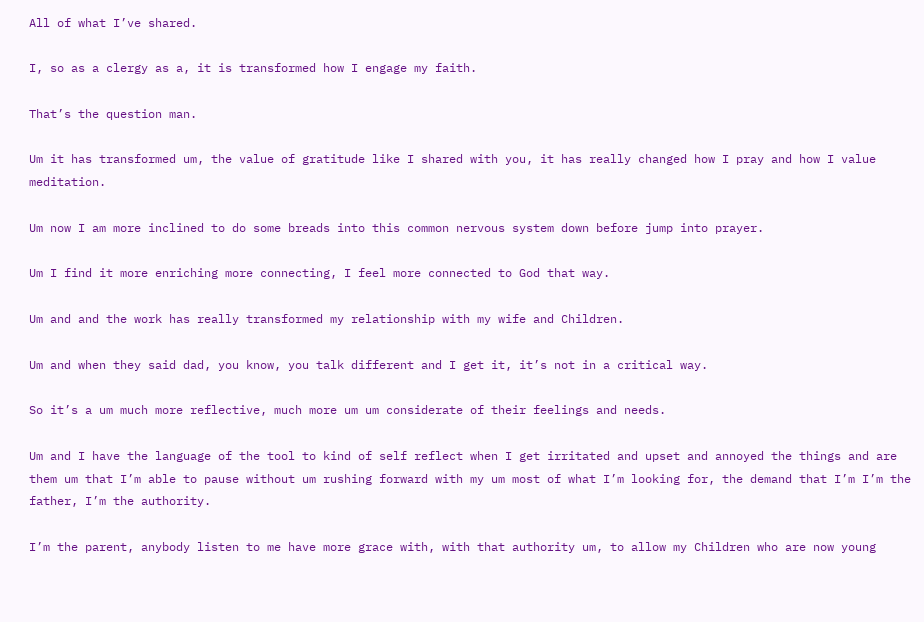All of what I’ve shared.

I, so as a clergy as a, it is transformed how I engage my faith.

That’s the question man.

Um it has transformed um, the value of gratitude like I shared with you, it has really changed how I pray and how I value meditation.

Um now I am more inclined to do some breads into this common nervous system down before jump into prayer.

Um I find it more enriching more connecting, I feel more connected to God that way.

Um and and the work has really transformed my relationship with my wife and Children.

Um and when they said dad, you know, you talk different and I get it, it’s not in a critical way.

So it’s a um much more reflective, much more um um considerate of their feelings and needs.

Um and I have the language of the tool to kind of self reflect when I get irritated and upset and annoyed the things and are them um that I’m able to pause without um rushing forward with my um most of what I’m looking for, the demand that I’m I’m the father, I’m the authority.

I’m the parent, anybody listen to me have more grace with, with that authority um, to allow my Children who are now young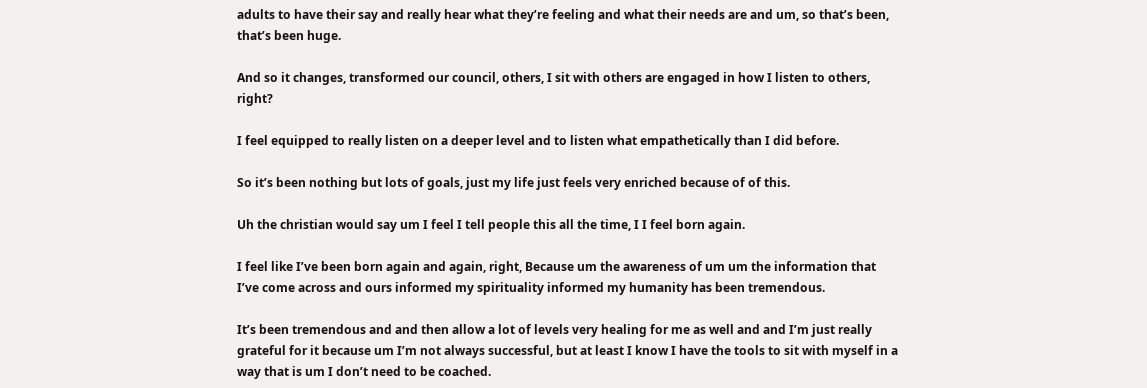adults to have their say and really hear what they’re feeling and what their needs are and um, so that’s been, that’s been huge.

And so it changes, transformed our council, others, I sit with others are engaged in how I listen to others, right?

I feel equipped to really listen on a deeper level and to listen what empathetically than I did before.

So it’s been nothing but lots of goals, just my life just feels very enriched because of of this.

Uh the christian would say um I feel I tell people this all the time, I I feel born again.

I feel like I’ve been born again and again, right, Because um the awareness of um um the information that I’ve come across and ours informed my spirituality informed my humanity has been tremendous.

It’s been tremendous and and then allow a lot of levels very healing for me as well and and I’m just really grateful for it because um I’m not always successful, but at least I know I have the tools to sit with myself in a way that is um I don’t need to be coached.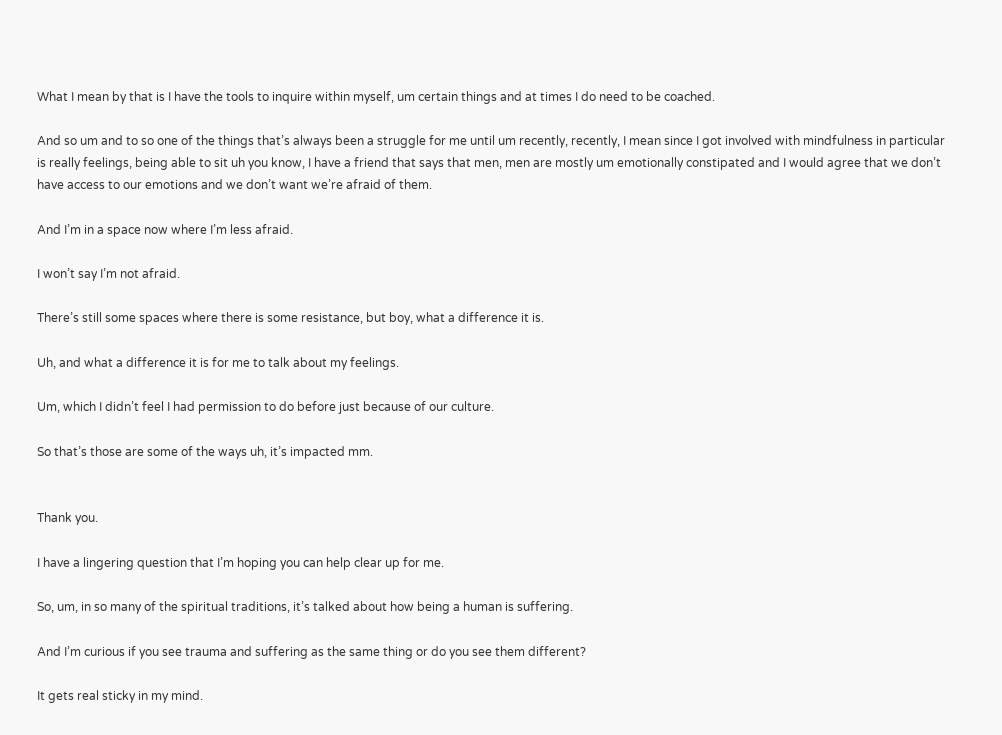What I mean by that is I have the tools to inquire within myself, um certain things and at times I do need to be coached.

And so um and to so one of the things that’s always been a struggle for me until um recently, recently, I mean since I got involved with mindfulness in particular is really feelings, being able to sit uh you know, I have a friend that says that men, men are mostly um emotionally constipated and I would agree that we don’t have access to our emotions and we don’t want we’re afraid of them.

And I’m in a space now where I’m less afraid.

I won’t say I’m not afraid.

There’s still some spaces where there is some resistance, but boy, what a difference it is.

Uh, and what a difference it is for me to talk about my feelings.

Um, which I didn’t feel I had permission to do before just because of our culture.

So that’s those are some of the ways uh, it’s impacted mm.


Thank you.

I have a lingering question that I’m hoping you can help clear up for me.

So, um, in so many of the spiritual traditions, it’s talked about how being a human is suffering.

And I’m curious if you see trauma and suffering as the same thing or do you see them different?

It gets real sticky in my mind.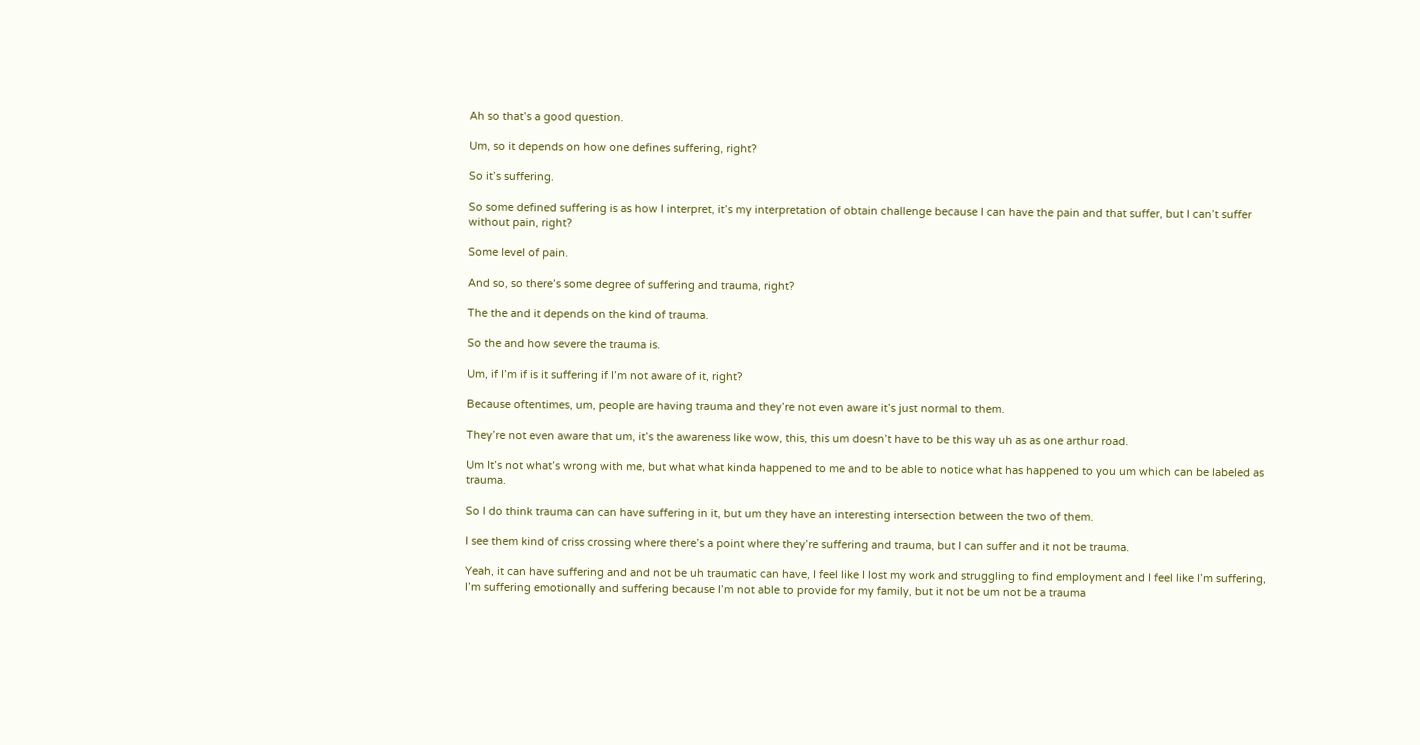Ah so that’s a good question.

Um, so it depends on how one defines suffering, right?

So it’s suffering.

So some defined suffering is as how I interpret, it’s my interpretation of obtain challenge because I can have the pain and that suffer, but I can’t suffer without pain, right?

Some level of pain.

And so, so there’s some degree of suffering and trauma, right?

The the and it depends on the kind of trauma.

So the and how severe the trauma is.

Um, if I’m if is it suffering if I’m not aware of it, right?

Because oftentimes, um, people are having trauma and they’re not even aware it’s just normal to them.

They’re not even aware that um, it’s the awareness like wow, this, this um doesn’t have to be this way uh as as one arthur road.

Um It’s not what’s wrong with me, but what what kinda happened to me and to be able to notice what has happened to you um which can be labeled as trauma.

So I do think trauma can can have suffering in it, but um they have an interesting intersection between the two of them.

I see them kind of criss crossing where there’s a point where they’re suffering and trauma, but I can suffer and it not be trauma.

Yeah, it can have suffering and and not be uh traumatic can have, I feel like I lost my work and struggling to find employment and I feel like I’m suffering, I’m suffering emotionally and suffering because I’m not able to provide for my family, but it not be um not be a trauma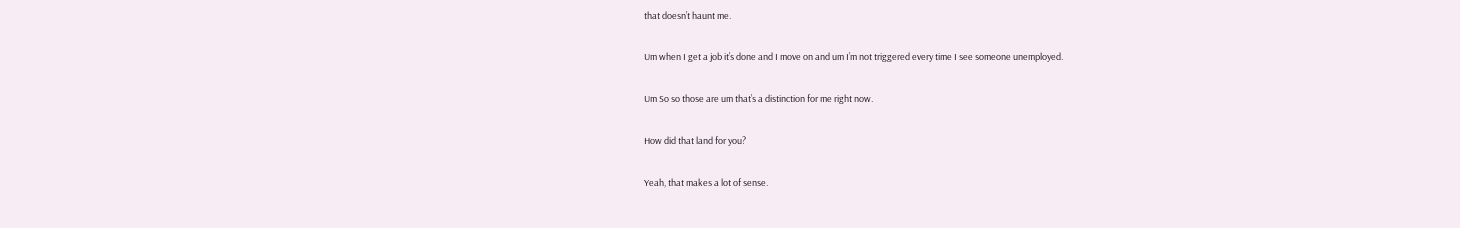that doesn’t haunt me.

Um when I get a job it’s done and I move on and um I’m not triggered every time I see someone unemployed.

Um So so those are um that’s a distinction for me right now.

How did that land for you?

Yeah, that makes a lot of sense.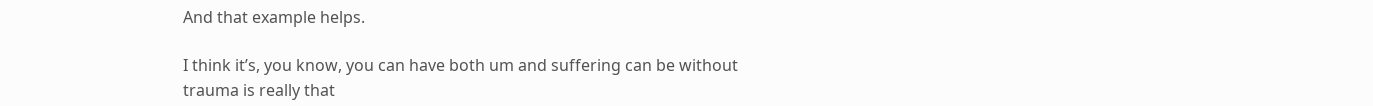And that example helps.

I think it’s, you know, you can have both um and suffering can be without trauma is really that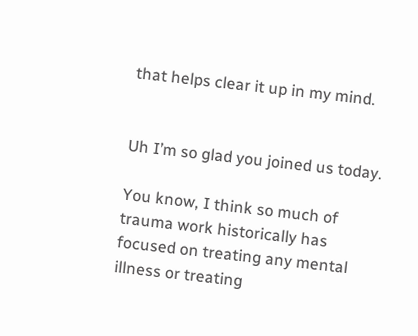that helps clear it up in my mind.


Uh I’m so glad you joined us today.

You know, I think so much of trauma work historically has focused on treating any mental illness or treating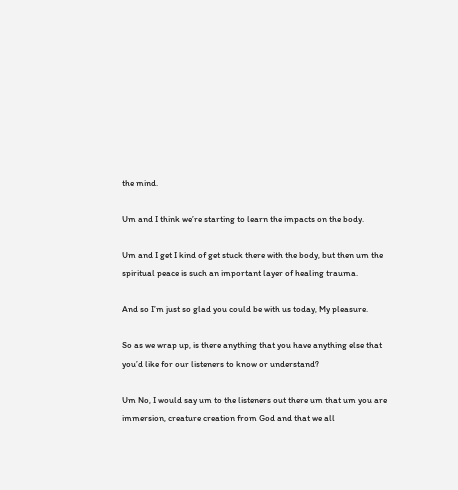the mind.

Um and I think we’re starting to learn the impacts on the body.

Um and I get I kind of get stuck there with the body, but then um the spiritual peace is such an important layer of healing trauma.

And so I’m just so glad you could be with us today, My pleasure.

So as we wrap up, is there anything that you have anything else that you’d like for our listeners to know or understand?

Um No, I would say um to the listeners out there um that um you are immersion, creature creation from God and that we all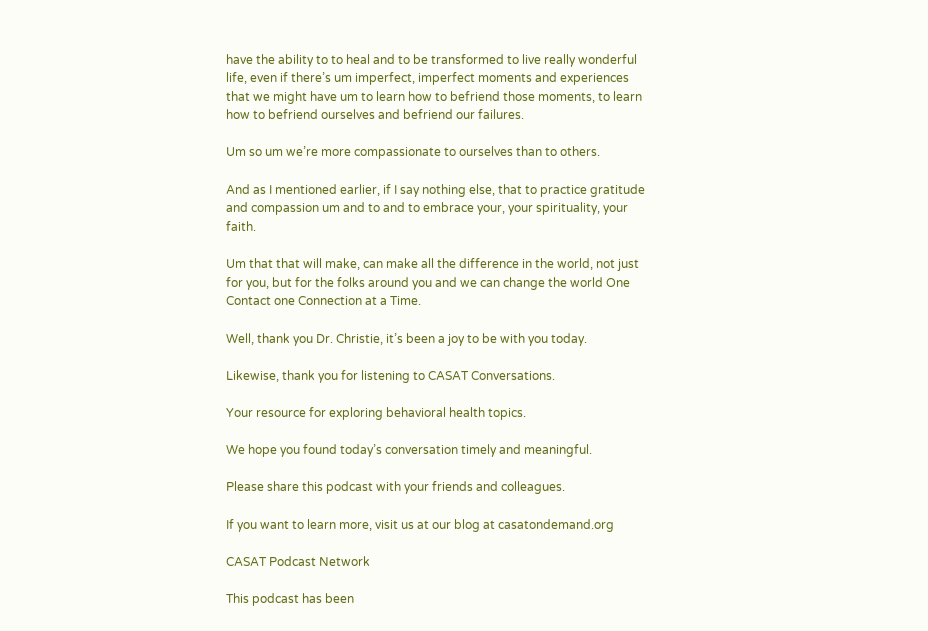have the ability to to heal and to be transformed to live really wonderful life, even if there’s um imperfect, imperfect moments and experiences that we might have um to learn how to befriend those moments, to learn how to befriend ourselves and befriend our failures.

Um so um we’re more compassionate to ourselves than to others.

And as I mentioned earlier, if I say nothing else, that to practice gratitude and compassion um and to and to embrace your, your spirituality, your faith.

Um that that will make, can make all the difference in the world, not just for you, but for the folks around you and we can change the world One Contact one Connection at a Time.

Well, thank you Dr. Christie, it’s been a joy to be with you today.

Likewise, thank you for listening to CASAT Conversations.

Your resource for exploring behavioral health topics.

We hope you found today’s conversation timely and meaningful.

Please share this podcast with your friends and colleagues.

If you want to learn more, visit us at our blog at casatondemand.org

CASAT Podcast Network

This podcast has been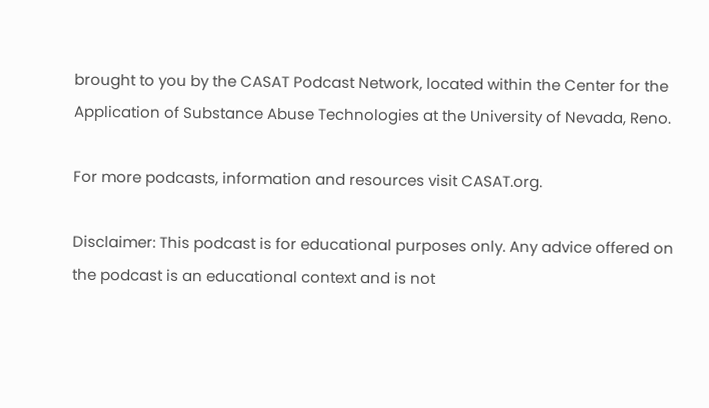brought to you by the CASAT Podcast Network, located within the Center for the Application of Substance Abuse Technologies at the University of Nevada, Reno.

For more podcasts, information and resources visit CASAT.org.

Disclaimer: This podcast is for educational purposes only. Any advice offered on the podcast is an educational context and is not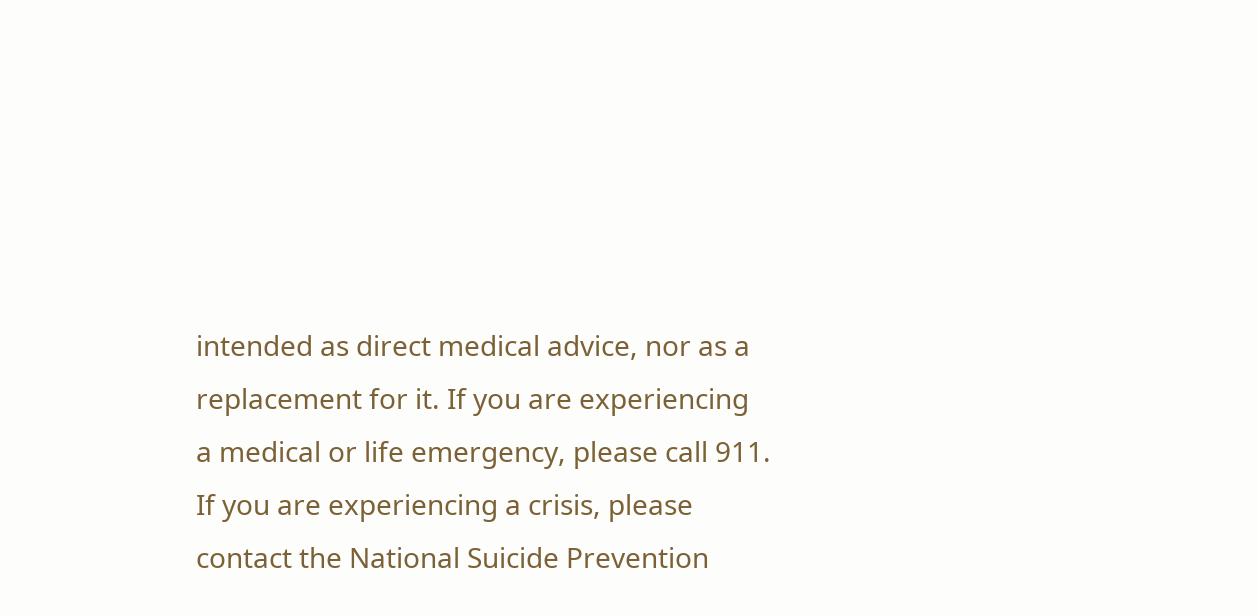intended as direct medical advice, nor as a replacement for it. If you are experiencing a medical or life emergency, please call 911. If you are experiencing a crisis, please contact the National Suicide Prevention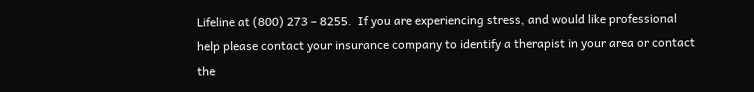Lifeline at (800) 273 – 8255.  If you are experiencing stress, and would like professional help please contact your insurance company to identify a therapist in your area or contact the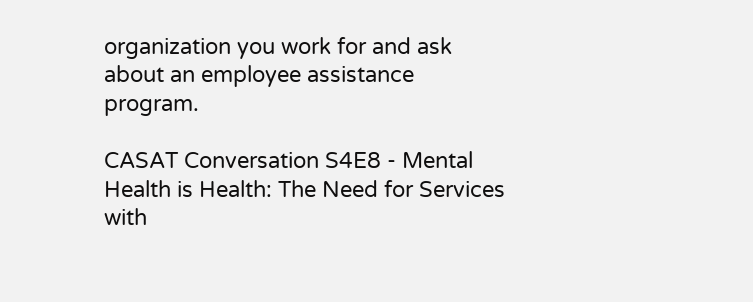organization you work for and ask about an employee assistance program.

CASAT Conversation S4E8 - Mental Health is Health: The Need for Services with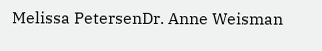Melissa PetersenDr. Anne Weisman